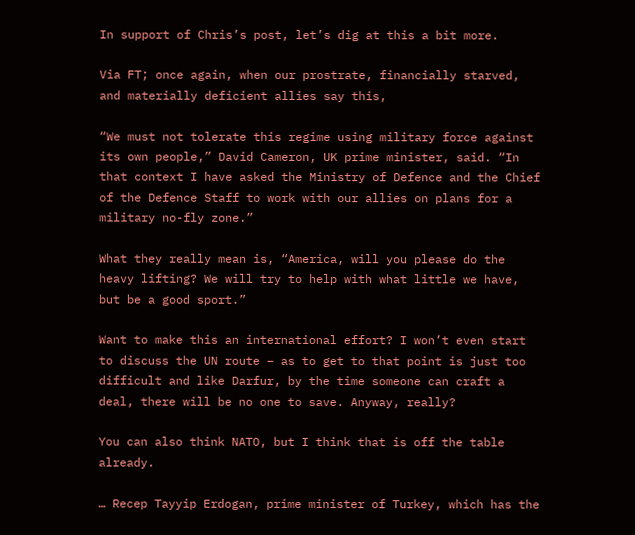In support of Chris’s post, let’s dig at this a bit more.

Via FT; once again, when our prostrate, financially starved, and materially deficient allies say this,

“We must not tolerate this regime using military force against its own people,” David Cameron, UK prime minister, said. “In that context I have asked the Ministry of Defence and the Chief of the Defence Staff to work with our allies on plans for a military no-fly zone.”

What they really mean is, “America, will you please do the heavy lifting? We will try to help with what little we have, but be a good sport.”

Want to make this an international effort? I won’t even start to discuss the UN route – as to get to that point is just too difficult and like Darfur, by the time someone can craft a deal, there will be no one to save. Anyway, really?

You can also think NATO, but I think that is off the table already.

… Recep Tayyip Erdogan, prime minister of Turkey, which has the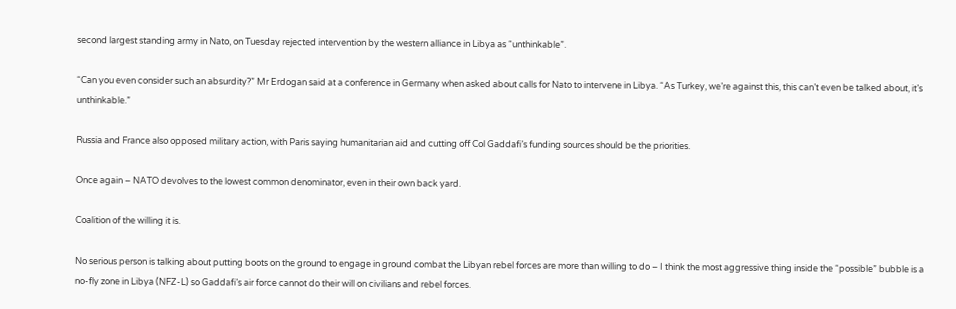second largest standing army in Nato, on Tuesday rejected intervention by the western alliance in Libya as “unthinkable”.

“Can you even consider such an absurdity?” Mr Erdogan said at a conference in Germany when asked about calls for Nato to intervene in Libya. “As Turkey, we’re against this, this can’t even be talked about, it’s unthinkable.”

Russia and France also opposed military action, with Paris saying humanitarian aid and cutting off Col Gaddafi’s funding sources should be the priorities.

Once again – NATO devolves to the lowest common denominator, even in their own back yard.

Coalition of the willing it is.

No serious person is talking about putting boots on the ground to engage in ground combat the Libyan rebel forces are more than willing to do – I think the most aggressive thing inside the “possible” bubble is a no-fly zone in Libya (NFZ-L) so Gaddafi’s air force cannot do their will on civilians and rebel forces.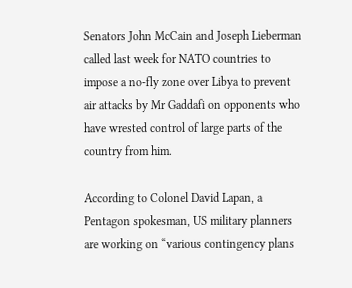Senators John McCain and Joseph Lieberman called last week for NATO countries to impose a no-fly zone over Libya to prevent air attacks by Mr Gaddafi on opponents who have wrested control of large parts of the country from him.

According to Colonel David Lapan, a Pentagon spokesman, US military planners are working on “various contingency plans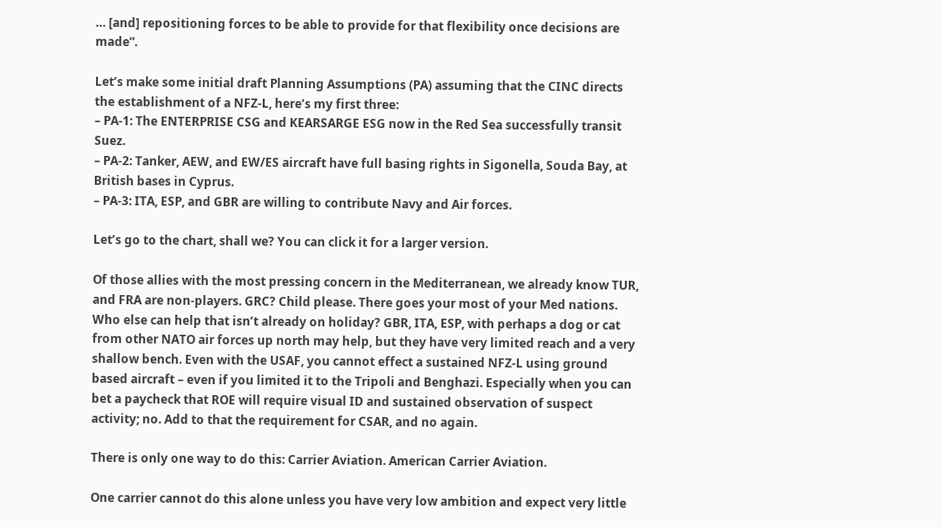… [and] repositioning forces to be able to provide for that flexibility once decisions are made”.

Let’s make some initial draft Planning Assumptions (PA) assuming that the CINC directs the establishment of a NFZ-L, here’s my first three:
– PA-1: The ENTERPRISE CSG and KEARSARGE ESG now in the Red Sea successfully transit Suez.
– PA-2: Tanker, AEW, and EW/ES aircraft have full basing rights in Sigonella, Souda Bay, at British bases in Cyprus.
– PA-3: ITA, ESP, and GBR are willing to contribute Navy and Air forces.

Let’s go to the chart, shall we? You can click it for a larger version.

Of those allies with the most pressing concern in the Mediterranean, we already know TUR, and FRA are non-players. GRC? Child please. There goes your most of your Med nations. Who else can help that isn’t already on holiday? GBR, ITA, ESP, with perhaps a dog or cat from other NATO air forces up north may help, but they have very limited reach and a very shallow bench. Even with the USAF, you cannot effect a sustained NFZ-L using ground based aircraft – even if you limited it to the Tripoli and Benghazi. Especially when you can bet a paycheck that ROE will require visual ID and sustained observation of suspect activity; no. Add to that the requirement for CSAR, and no again.

There is only one way to do this: Carrier Aviation. American Carrier Aviation.

One carrier cannot do this alone unless you have very low ambition and expect very little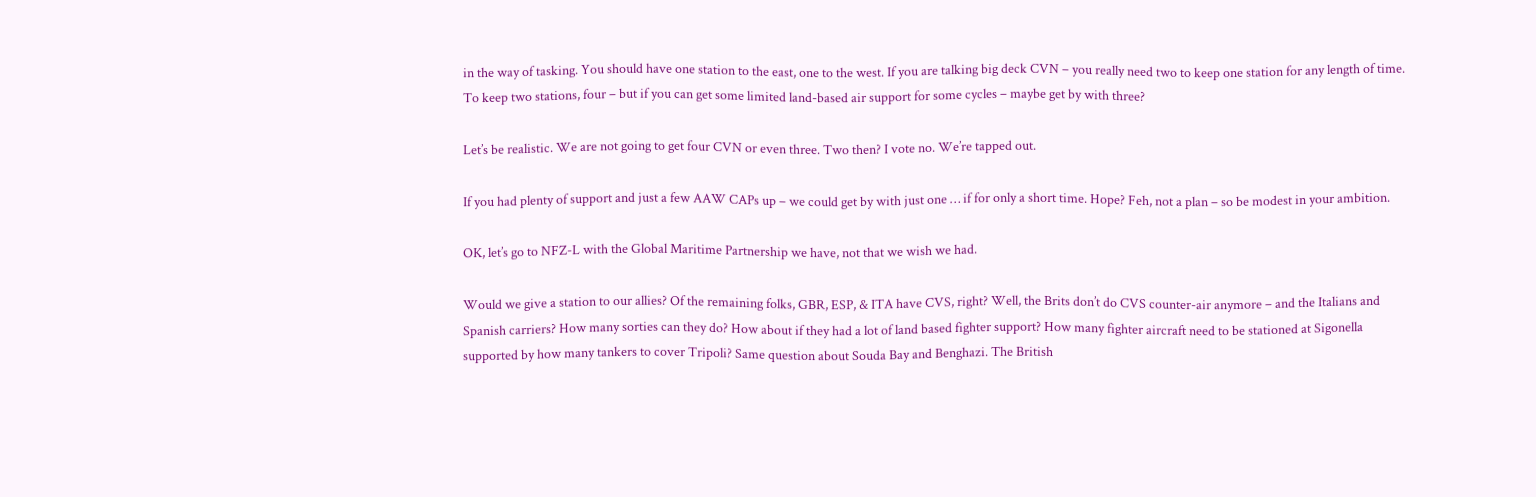in the way of tasking. You should have one station to the east, one to the west. If you are talking big deck CVN – you really need two to keep one station for any length of time. To keep two stations, four – but if you can get some limited land-based air support for some cycles – maybe get by with three?

Let’s be realistic. We are not going to get four CVN or even three. Two then? I vote no. We’re tapped out.

If you had plenty of support and just a few AAW CAPs up – we could get by with just one … if for only a short time. Hope? Feh, not a plan – so be modest in your ambition.

OK, let’s go to NFZ-L with the Global Maritime Partnership we have, not that we wish we had.

Would we give a station to our allies? Of the remaining folks, GBR, ESP, & ITA have CVS, right? Well, the Brits don’t do CVS counter-air anymore – and the Italians and Spanish carriers? How many sorties can they do? How about if they had a lot of land based fighter support? How many fighter aircraft need to be stationed at Sigonella supported by how many tankers to cover Tripoli? Same question about Souda Bay and Benghazi. The British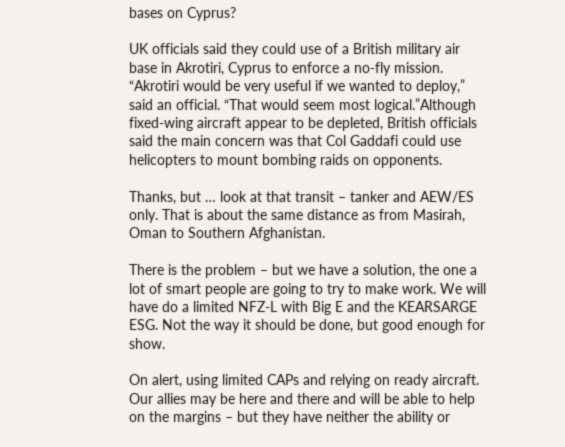bases on Cyprus?

UK officials said they could use of a British military air base in Akrotiri, Cyprus to enforce a no-fly mission. “Akrotiri would be very useful if we wanted to deploy,” said an official. “That would seem most logical.”Although fixed-wing aircraft appear to be depleted, British officials said the main concern was that Col Gaddafi could use helicopters to mount bombing raids on opponents.

Thanks, but … look at that transit – tanker and AEW/ES only. That is about the same distance as from Masirah, Oman to Southern Afghanistan.

There is the problem – but we have a solution, the one a lot of smart people are going to try to make work. We will have do a limited NFZ-L with Big E and the KEARSARGE ESG. Not the way it should be done, but good enough for show.

On alert, using limited CAPs and relying on ready aircraft. Our allies may be here and there and will be able to help on the margins – but they have neither the ability or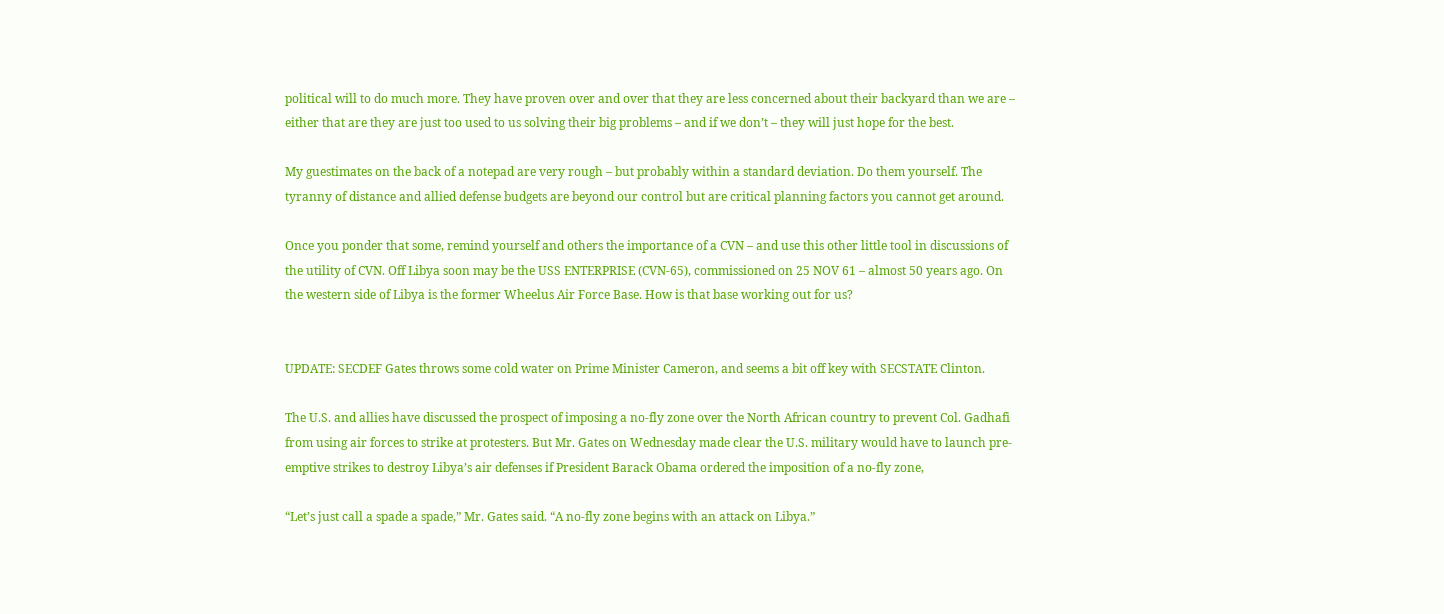political will to do much more. They have proven over and over that they are less concerned about their backyard than we are – either that are they are just too used to us solving their big problems – and if we don’t – they will just hope for the best.

My guestimates on the back of a notepad are very rough – but probably within a standard deviation. Do them yourself. The tyranny of distance and allied defense budgets are beyond our control but are critical planning factors you cannot get around.

Once you ponder that some, remind yourself and others the importance of a CVN – and use this other little tool in discussions of the utility of CVN. Off Libya soon may be the USS ENTERPRISE (CVN-65), commissioned on 25 NOV 61 – almost 50 years ago. On the western side of Libya is the former Wheelus Air Force Base. How is that base working out for us?


UPDATE: SECDEF Gates throws some cold water on Prime Minister Cameron, and seems a bit off key with SECSTATE Clinton.

The U.S. and allies have discussed the prospect of imposing a no-fly zone over the North African country to prevent Col. Gadhafi from using air forces to strike at protesters. But Mr. Gates on Wednesday made clear the U.S. military would have to launch pre-emptive strikes to destroy Libya’s air defenses if President Barack Obama ordered the imposition of a no-fly zone,

“Let’s just call a spade a spade,” Mr. Gates said. “A no-fly zone begins with an attack on Libya.”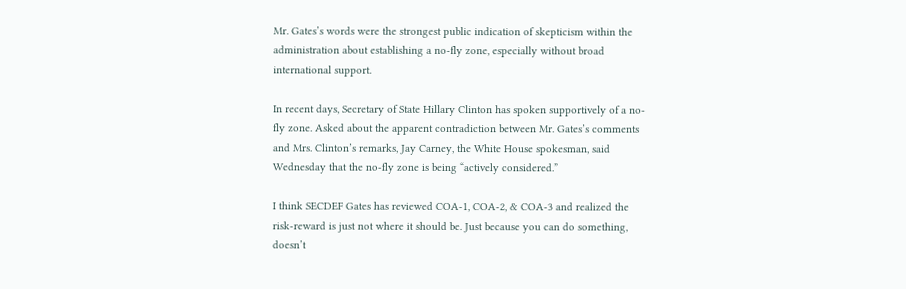Mr. Gates’s words were the strongest public indication of skepticism within the administration about establishing a no-fly zone, especially without broad international support.

In recent days, Secretary of State Hillary Clinton has spoken supportively of a no-fly zone. Asked about the apparent contradiction between Mr. Gates’s comments and Mrs. Clinton’s remarks, Jay Carney, the White House spokesman, said Wednesday that the no-fly zone is being “actively considered.”

I think SECDEF Gates has reviewed COA-1, COA-2, & COA-3 and realized the risk-reward is just not where it should be. Just because you can do something, doesn’t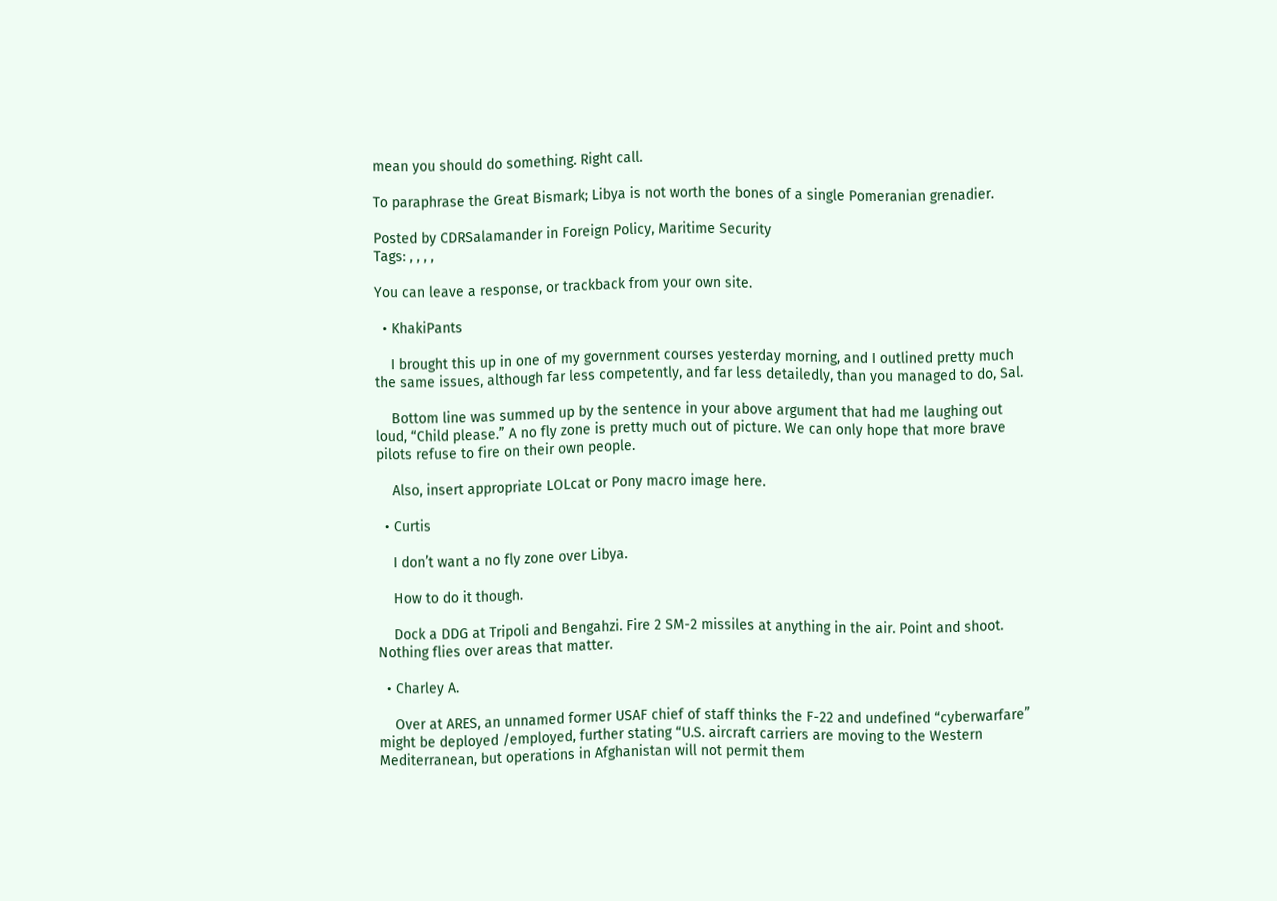mean you should do something. Right call.

To paraphrase the Great Bismark; Libya is not worth the bones of a single Pomeranian grenadier.

Posted by CDRSalamander in Foreign Policy, Maritime Security
Tags: , , , ,

You can leave a response, or trackback from your own site.

  • KhakiPants

    I brought this up in one of my government courses yesterday morning, and I outlined pretty much the same issues, although far less competently, and far less detailedly, than you managed to do, Sal.

    Bottom line was summed up by the sentence in your above argument that had me laughing out loud, “Child please.” A no fly zone is pretty much out of picture. We can only hope that more brave pilots refuse to fire on their own people.

    Also, insert appropriate LOLcat or Pony macro image here.

  • Curtis

    I don’t want a no fly zone over Libya.

    How to do it though.

    Dock a DDG at Tripoli and Bengahzi. Fire 2 SM-2 missiles at anything in the air. Point and shoot. Nothing flies over areas that matter.

  • Charley A.

    Over at ARES, an unnamed former USAF chief of staff thinks the F-22 and undefined “cyberwarfare” might be deployed /employed, further stating “U.S. aircraft carriers are moving to the Western Mediterranean, but operations in Afghanistan will not permit them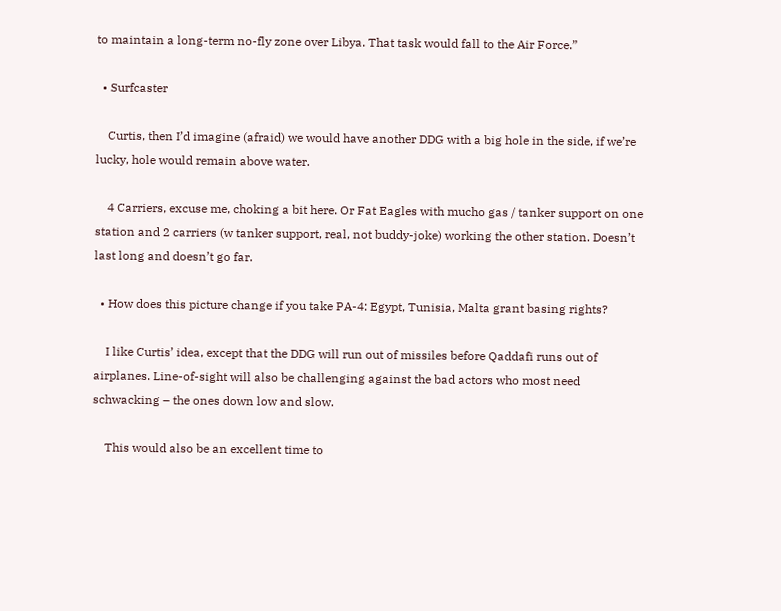to maintain a long-term no-fly zone over Libya. That task would fall to the Air Force.”

  • Surfcaster

    Curtis, then I’d imagine (afraid) we would have another DDG with a big hole in the side, if we’re lucky, hole would remain above water.

    4 Carriers, excuse me, choking a bit here. Or Fat Eagles with mucho gas / tanker support on one station and 2 carriers (w tanker support, real, not buddy-joke) working the other station. Doesn’t last long and doesn’t go far.

  • How does this picture change if you take PA-4: Egypt, Tunisia, Malta grant basing rights?

    I like Curtis’ idea, except that the DDG will run out of missiles before Qaddafi runs out of airplanes. Line-of-sight will also be challenging against the bad actors who most need schwacking – the ones down low and slow.

    This would also be an excellent time to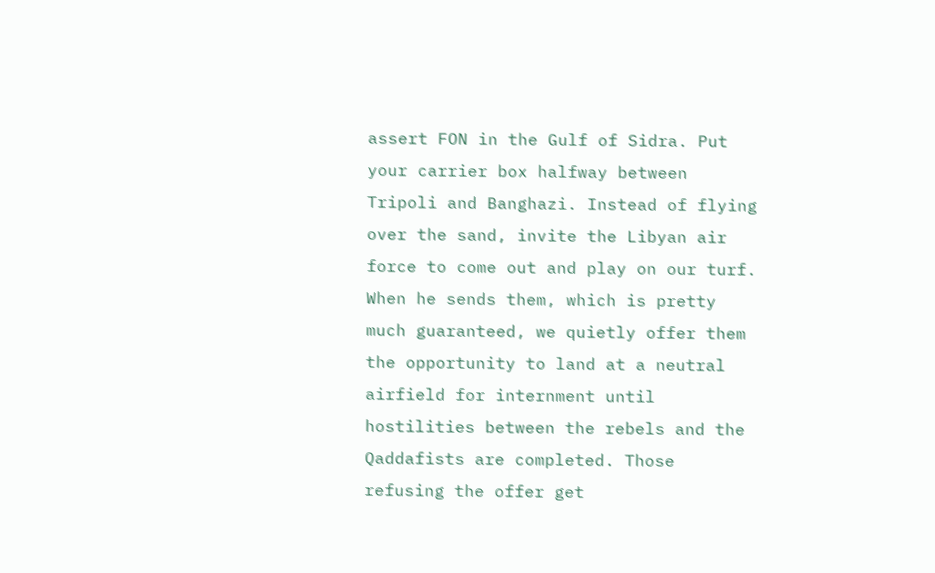assert FON in the Gulf of Sidra. Put your carrier box halfway between Tripoli and Banghazi. Instead of flying over the sand, invite the Libyan air force to come out and play on our turf. When he sends them, which is pretty much guaranteed, we quietly offer them the opportunity to land at a neutral airfield for internment until hostilities between the rebels and the Qaddafists are completed. Those refusing the offer get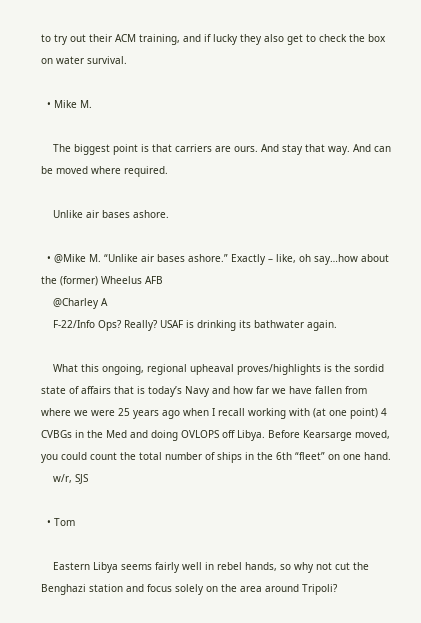to try out their ACM training, and if lucky they also get to check the box on water survival.

  • Mike M.

    The biggest point is that carriers are ours. And stay that way. And can be moved where required.

    Unlike air bases ashore.

  • @Mike M. “Unlike air bases ashore.” Exactly – like, oh say…how about the (former) Wheelus AFB
    @Charley A
    F-22/Info Ops? Really? USAF is drinking its bathwater again.

    What this ongoing, regional upheaval proves/highlights is the sordid state of affairs that is today’s Navy and how far we have fallen from where we were 25 years ago when I recall working with (at one point) 4 CVBGs in the Med and doing OVLOPS off Libya. Before Kearsarge moved, you could count the total number of ships in the 6th “fleet” on one hand.
    w/r, SJS

  • Tom

    Eastern Libya seems fairly well in rebel hands, so why not cut the Benghazi station and focus solely on the area around Tripoli?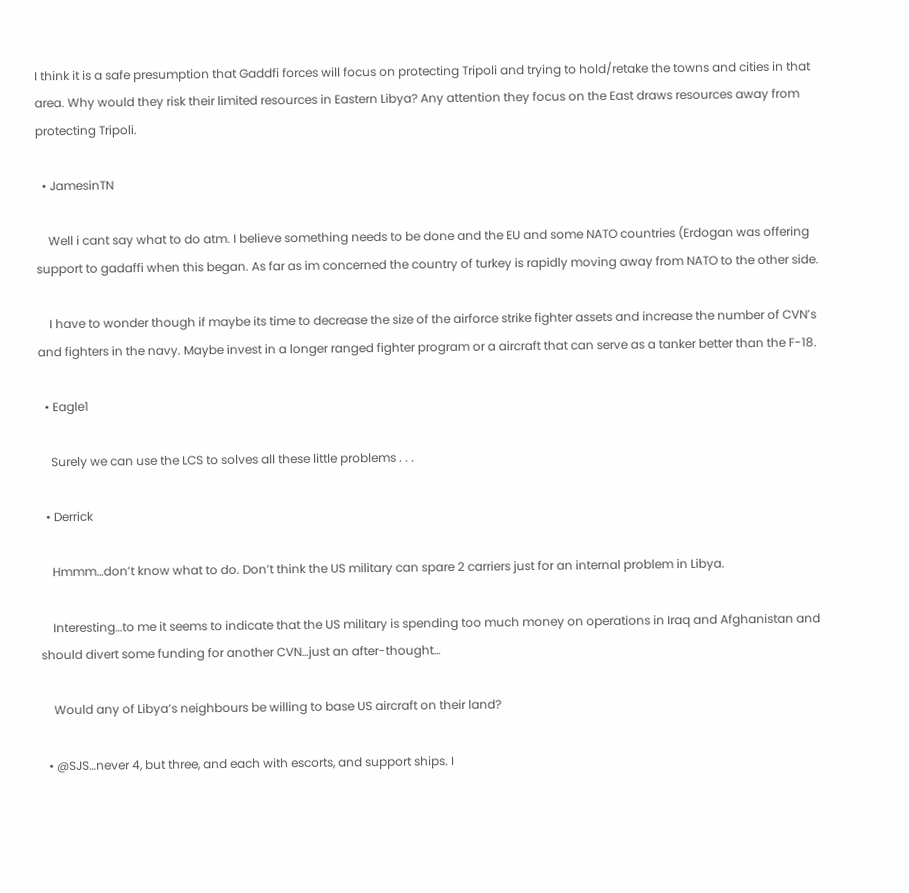I think it is a safe presumption that Gaddfi forces will focus on protecting Tripoli and trying to hold/retake the towns and cities in that area. Why would they risk their limited resources in Eastern Libya? Any attention they focus on the East draws resources away from protecting Tripoli.

  • JamesinTN

    Well i cant say what to do atm. I believe something needs to be done and the EU and some NATO countries (Erdogan was offering support to gadaffi when this began. As far as im concerned the country of turkey is rapidly moving away from NATO to the other side.

    I have to wonder though if maybe its time to decrease the size of the airforce strike fighter assets and increase the number of CVN’s and fighters in the navy. Maybe invest in a longer ranged fighter program or a aircraft that can serve as a tanker better than the F-18.

  • Eagle1

    Surely we can use the LCS to solves all these little problems . . .

  • Derrick

    Hmmm…don’t know what to do. Don’t think the US military can spare 2 carriers just for an internal problem in Libya.

    Interesting…to me it seems to indicate that the US military is spending too much money on operations in Iraq and Afghanistan and should divert some funding for another CVN…just an after-thought…

    Would any of Libya’s neighbours be willing to base US aircraft on their land?

  • @SJS…never 4, but three, and each with escorts, and support ships. I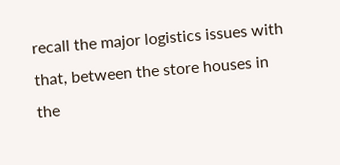recall the major logistics issues with that, between the store houses in the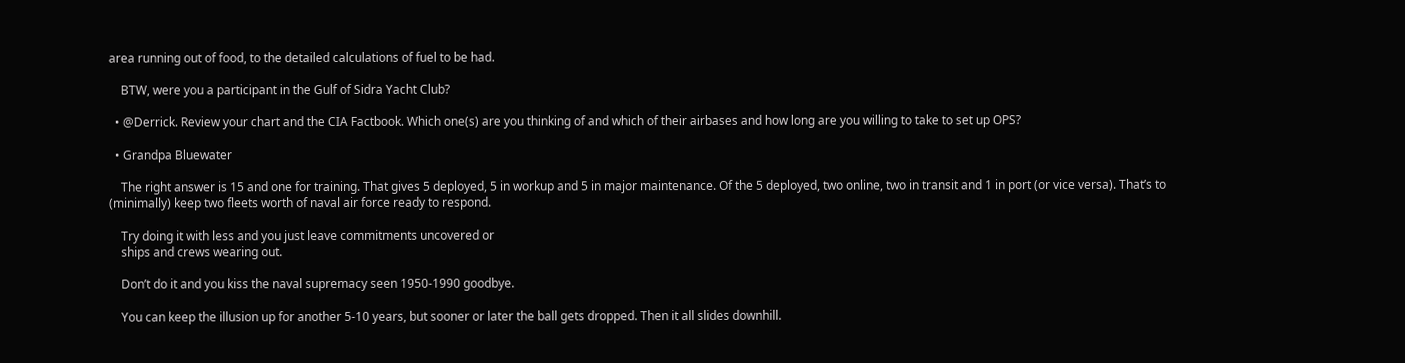area running out of food, to the detailed calculations of fuel to be had.

    BTW, were you a participant in the Gulf of Sidra Yacht Club?

  • @Derrick. Review your chart and the CIA Factbook. Which one(s) are you thinking of and which of their airbases and how long are you willing to take to set up OPS?

  • Grandpa Bluewater

    The right answer is 15 and one for training. That gives 5 deployed, 5 in workup and 5 in major maintenance. Of the 5 deployed, two online, two in transit and 1 in port (or vice versa). That’s to (minimally) keep two fleets worth of naval air force ready to respond.

    Try doing it with less and you just leave commitments uncovered or
    ships and crews wearing out.

    Don’t do it and you kiss the naval supremacy seen 1950-1990 goodbye.

    You can keep the illusion up for another 5-10 years, but sooner or later the ball gets dropped. Then it all slides downhill.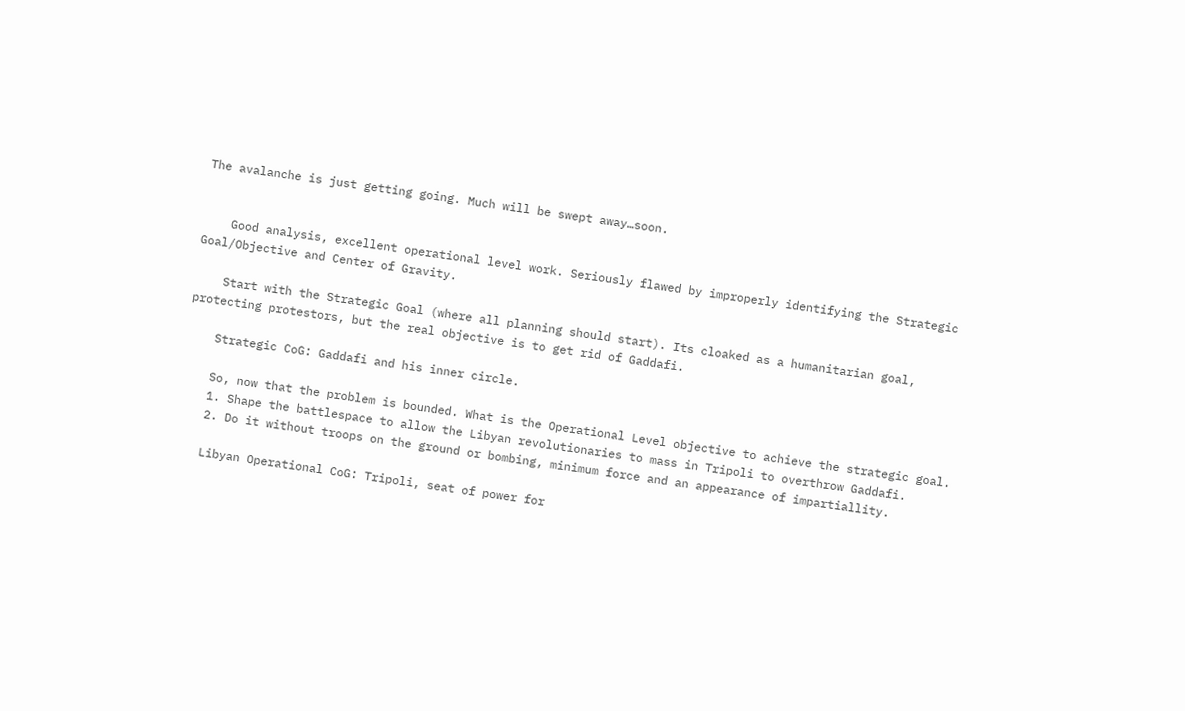The avalanche is just getting going. Much will be swept away…soon.


    Good analysis, excellent operational level work. Seriously flawed by improperly identifying the Strategic Goal/Objective and Center of Gravity.

    Start with the Strategic Goal (where all planning should start). Its cloaked as a humanitarian goal, protecting protestors, but the real objective is to get rid of Gaddafi.

    Strategic CoG: Gaddafi and his inner circle.

    So, now that the problem is bounded. What is the Operational Level objective to achieve the strategic goal.
    1. Shape the battlespace to allow the Libyan revolutionaries to mass in Tripoli to overthrow Gaddafi.
    2. Do it without troops on the ground or bombing, minimum force and an appearance of impartiallity.

    Libyan Operational CoG: Tripoli, seat of power for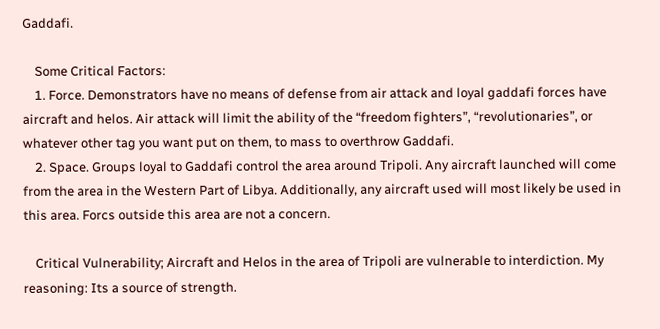Gaddafi.

    Some Critical Factors:
    1. Force. Demonstrators have no means of defense from air attack and loyal gaddafi forces have aircraft and helos. Air attack will limit the ability of the “freedom fighters”, “revolutionaries”, or whatever other tag you want put on them, to mass to overthrow Gaddafi.
    2. Space. Groups loyal to Gaddafi control the area around Tripoli. Any aircraft launched will come from the area in the Western Part of Libya. Additionally, any aircraft used will most likely be used in this area. Forcs outside this area are not a concern.

    Critical Vulnerability; Aircraft and Helos in the area of Tripoli are vulnerable to interdiction. My reasoning: Its a source of strength.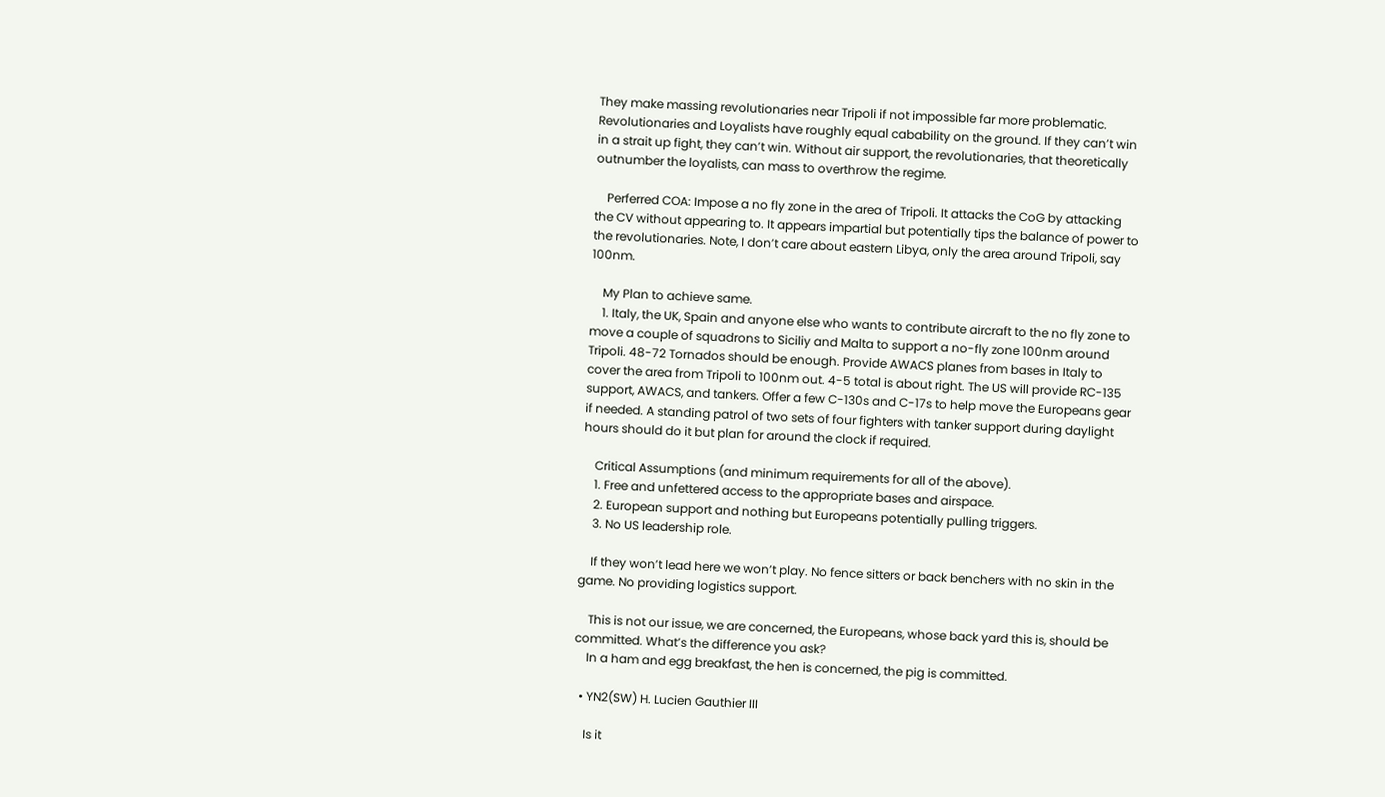They make massing revolutionaries near Tripoli if not impossible far more problematic. Revolutionaries and Loyalists have roughly equal cabability on the ground. If they can’t win in a strait up fight, they can’t win. Without air support, the revolutionaries, that theoretically outnumber the loyalists, can mass to overthrow the regime.

    Perferred COA: Impose a no fly zone in the area of Tripoli. It attacks the CoG by attacking the CV without appearing to. It appears impartial but potentially tips the balance of power to the revolutionaries. Note, I don’t care about eastern Libya, only the area around Tripoli, say 100nm.

    My Plan to achieve same.
    1. Italy, the UK, Spain and anyone else who wants to contribute aircraft to the no fly zone to move a couple of squadrons to Siciliy and Malta to support a no-fly zone 100nm around Tripoli. 48-72 Tornados should be enough. Provide AWACS planes from bases in Italy to cover the area from Tripoli to 100nm out. 4-5 total is about right. The US will provide RC-135 support, AWACS, and tankers. Offer a few C-130s and C-17s to help move the Europeans gear if needed. A standing patrol of two sets of four fighters with tanker support during daylight hours should do it but plan for around the clock if required.

    Critical Assumptions (and minimum requirements for all of the above).
    1. Free and unfettered access to the appropriate bases and airspace.
    2. European support and nothing but Europeans potentially pulling triggers.
    3. No US leadership role.

    If they won’t lead here we won’t play. No fence sitters or back benchers with no skin in the game. No providing logistics support.

    This is not our issue, we are concerned, the Europeans, whose back yard this is, should be committed. What’s the difference you ask?
    In a ham and egg breakfast, the hen is concerned, the pig is committed.

  • YN2(SW) H. Lucien Gauthier III

    Is it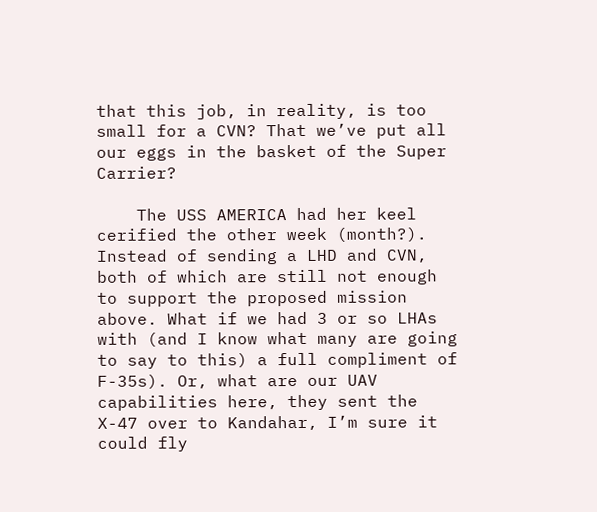that this job, in reality, is too small for a CVN? That we’ve put all our eggs in the basket of the Super Carrier?

    The USS AMERICA had her keel cerified the other week (month?). Instead of sending a LHD and CVN, both of which are still not enough to support the proposed mission above. What if we had 3 or so LHAs with (and I know what many are going to say to this) a full compliment of F-35s). Or, what are our UAV capabilities here, they sent the X-47 over to Kandahar, I’m sure it could fly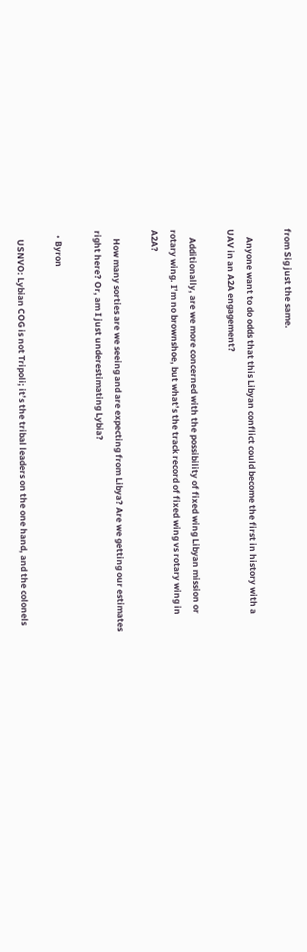from Sig just the same.

    Anyone want to do odds that this Libyan conflict could become the first in history with a UAV in an A2A engagement?

    Additionally, are we more concerned with the possibility of fixed wing Libyan mission or rotary wing. I’m no brownshoe, but what’s the track record of fixed wing vs rotary wing in A2A?

    How many sorties are we seeing and are expecting from Libya? Are we getting our estimates right here? Or, am I just underestimating Lybia?

  • Byron

    USNVO: Lybian COG is not Tripoli; it’s the tribal leaders on the one hand, and the colonels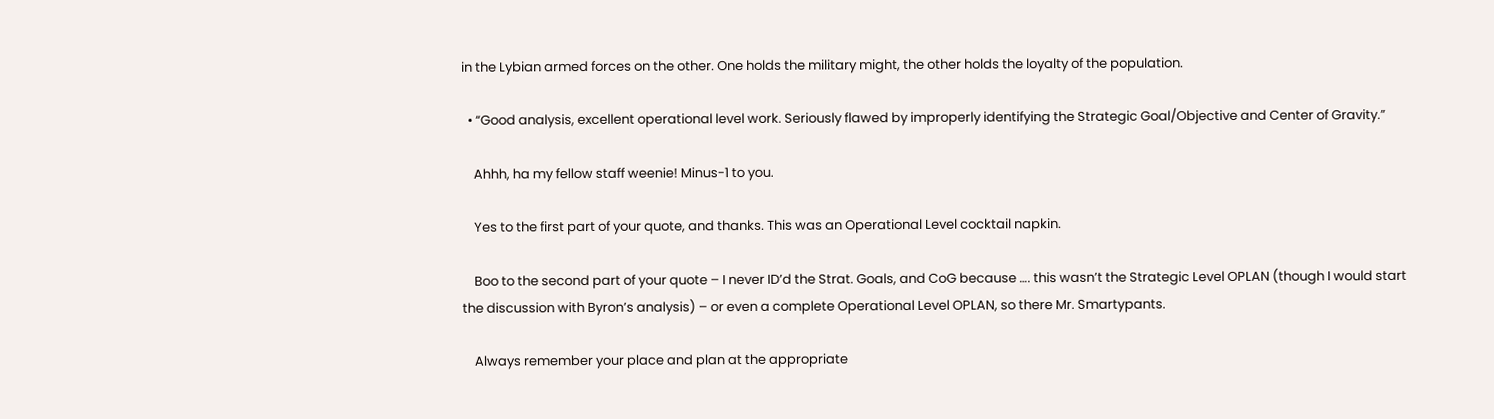in the Lybian armed forces on the other. One holds the military might, the other holds the loyalty of the population.

  • “Good analysis, excellent operational level work. Seriously flawed by improperly identifying the Strategic Goal/Objective and Center of Gravity.”

    Ahhh, ha my fellow staff weenie! Minus-1 to you.

    Yes to the first part of your quote, and thanks. This was an Operational Level cocktail napkin.

    Boo to the second part of your quote – I never ID’d the Strat. Goals, and CoG because …. this wasn’t the Strategic Level OPLAN (though I would start the discussion with Byron’s analysis) – or even a complete Operational Level OPLAN, so there Mr. Smartypants.

    Always remember your place and plan at the appropriate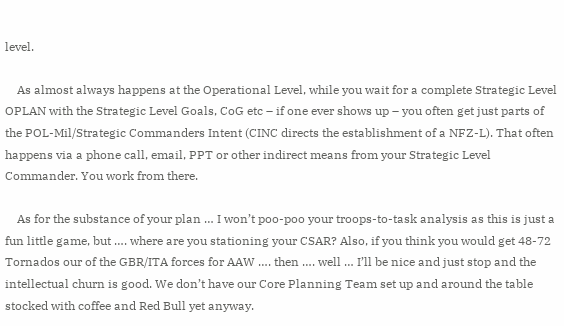level.

    As almost always happens at the Operational Level, while you wait for a complete Strategic Level OPLAN with the Strategic Level Goals, CoG etc – if one ever shows up – you often get just parts of the POL-Mil/Strategic Commanders Intent (CINC directs the establishment of a NFZ-L). That often happens via a phone call, email, PPT or other indirect means from your Strategic Level Commander. You work from there.

    As for the substance of your plan … I won’t poo-poo your troops-to-task analysis as this is just a fun little game, but …. where are you stationing your CSAR? Also, if you think you would get 48-72 Tornados our of the GBR/ITA forces for AAW …. then …. well … I’ll be nice and just stop and the intellectual churn is good. We don’t have our Core Planning Team set up and around the table stocked with coffee and Red Bull yet anyway.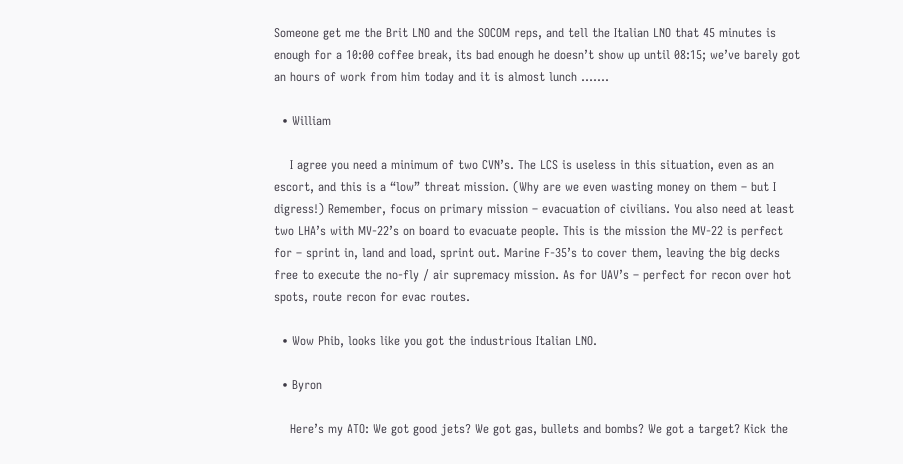Someone get me the Brit LNO and the SOCOM reps, and tell the Italian LNO that 45 minutes is enough for a 10:00 coffee break, its bad enough he doesn’t show up until 08:15; we’ve barely got an hours of work from him today and it is almost lunch …….

  • William

    I agree you need a minimum of two CVN’s. The LCS is useless in this situation, even as an escort, and this is a “low” threat mission. (Why are we even wasting money on them – but I digress!) Remember, focus on primary mission – evacuation of civilians. You also need at least two LHA’s with MV-22’s on board to evacuate people. This is the mission the MV-22 is perfect for – sprint in, land and load, sprint out. Marine F-35’s to cover them, leaving the big decks free to execute the no-fly / air supremacy mission. As for UAV’s – perfect for recon over hot spots, route recon for evac routes.

  • Wow Phib, looks like you got the industrious Italian LNO.

  • Byron

    Here’s my ATO: We got good jets? We got gas, bullets and bombs? We got a target? Kick the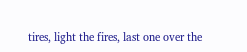tires, light the fires, last one over the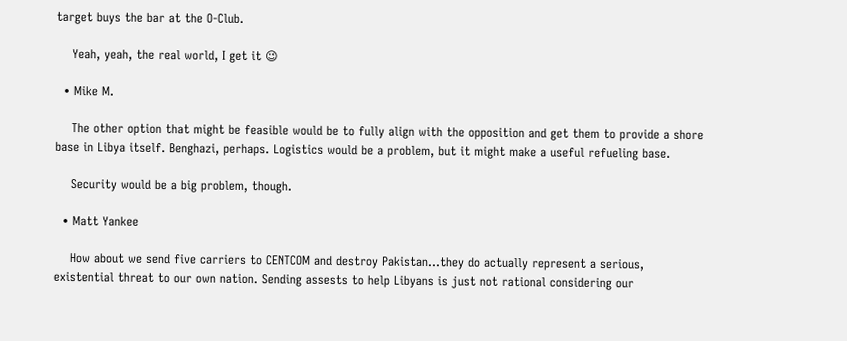target buys the bar at the O-Club.

    Yeah, yeah, the real world, I get it 😉

  • Mike M.

    The other option that might be feasible would be to fully align with the opposition and get them to provide a shore base in Libya itself. Benghazi, perhaps. Logistics would be a problem, but it might make a useful refueling base.

    Security would be a big problem, though.

  • Matt Yankee

    How about we send five carriers to CENTCOM and destroy Pakistan…they do actually represent a serious, existential threat to our own nation. Sending assests to help Libyans is just not rational considering our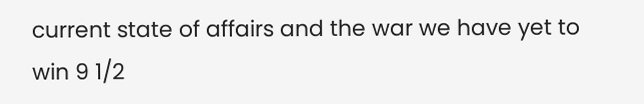current state of affairs and the war we have yet to win 9 1/2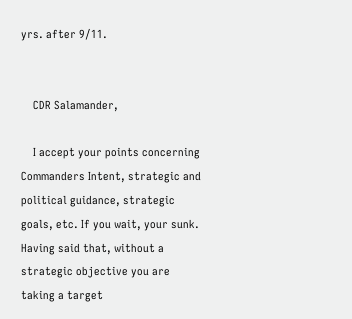yrs. after 9/11.


    CDR Salamander,

    I accept your points concerning Commanders Intent, strategic and political guidance, strategic goals, etc. If you wait, your sunk. Having said that, without a strategic objective you are taking a target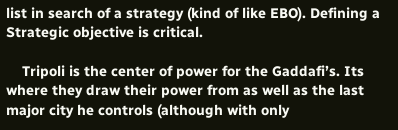list in search of a strategy (kind of like EBO). Defining a Strategic objective is critical.

    Tripoli is the center of power for the Gaddafi’s. Its where they draw their power from as well as the last major city he controls (although with only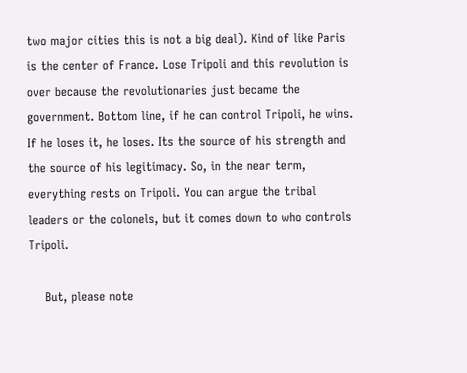two major cities this is not a big deal). Kind of like Paris is the center of France. Lose Tripoli and this revolution is over because the revolutionaries just became the government. Bottom line, if he can control Tripoli, he wins. If he loses it, he loses. Its the source of his strength and the source of his legitimacy. So, in the near term, everything rests on Tripoli. You can argue the tribal leaders or the colonels, but it comes down to who controls Tripoli.

    But, please note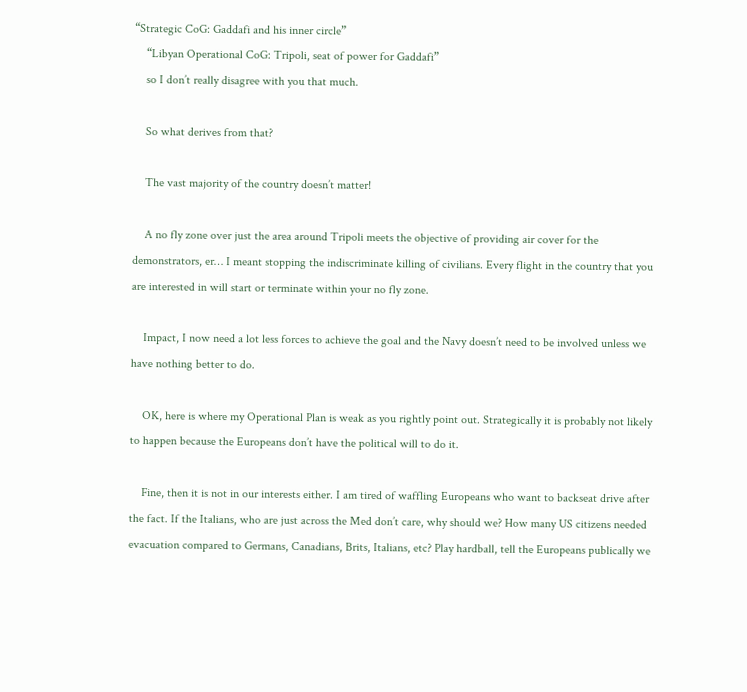“Strategic CoG: Gaddafi and his inner circle”
    “Libyan Operational CoG: Tripoli, seat of power for Gaddafi”
    so I don’t really disagree with you that much.

    So what derives from that?

    The vast majority of the country doesn’t matter!

    A no fly zone over just the area around Tripoli meets the objective of providing air cover for the demonstrators, er… I meant stopping the indiscriminate killing of civilians. Every flight in the country that you are interested in will start or terminate within your no fly zone.

    Impact, I now need a lot less forces to achieve the goal and the Navy doesn’t need to be involved unless we have nothing better to do.

    OK, here is where my Operational Plan is weak as you rightly point out. Strategically it is probably not likely to happen because the Europeans don’t have the political will to do it.

    Fine, then it is not in our interests either. I am tired of waffling Europeans who want to backseat drive after the fact. If the Italians, who are just across the Med don’t care, why should we? How many US citizens needed evacuation compared to Germans, Canadians, Brits, Italians, etc? Play hardball, tell the Europeans publically we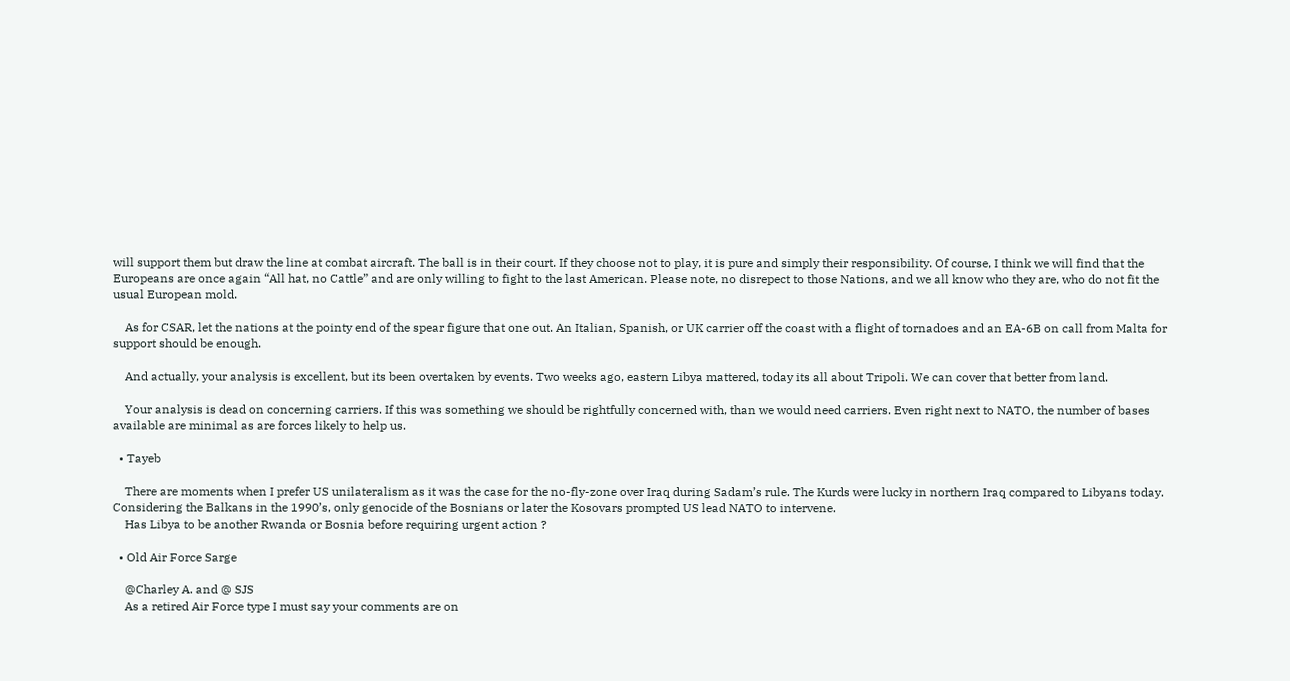will support them but draw the line at combat aircraft. The ball is in their court. If they choose not to play, it is pure and simply their responsibility. Of course, I think we will find that the Europeans are once again “All hat, no Cattle” and are only willing to fight to the last American. Please note, no disrepect to those Nations, and we all know who they are, who do not fit the usual European mold.

    As for CSAR, let the nations at the pointy end of the spear figure that one out. An Italian, Spanish, or UK carrier off the coast with a flight of tornadoes and an EA-6B on call from Malta for support should be enough.

    And actually, your analysis is excellent, but its been overtaken by events. Two weeks ago, eastern Libya mattered, today its all about Tripoli. We can cover that better from land.

    Your analysis is dead on concerning carriers. If this was something we should be rightfully concerned with, than we would need carriers. Even right next to NATO, the number of bases available are minimal as are forces likely to help us.

  • Tayeb

    There are moments when I prefer US unilateralism as it was the case for the no-fly-zone over Iraq during Sadam’s rule. The Kurds were lucky in northern Iraq compared to Libyans today. Considering the Balkans in the 1990’s, only genocide of the Bosnians or later the Kosovars prompted US lead NATO to intervene.
    Has Libya to be another Rwanda or Bosnia before requiring urgent action ?

  • Old Air Force Sarge

    @Charley A. and @ SJS
    As a retired Air Force type I must say your comments are on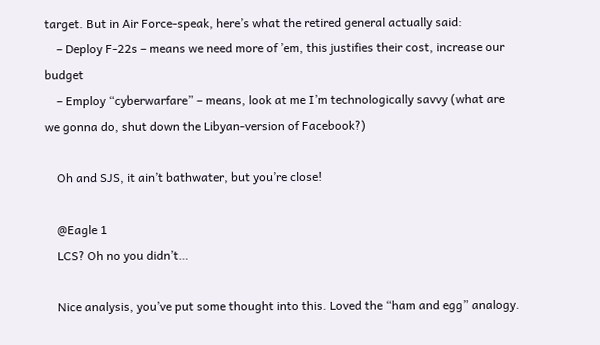target. But in Air Force-speak, here’s what the retired general actually said:
    – Deploy F-22s – means we need more of ’em, this justifies their cost, increase our budget
    – Employ “cyberwarfare” – means, look at me I’m technologically savvy (what are we gonna do, shut down the Libyan-version of Facebook?)

    Oh and SJS, it ain’t bathwater, but you’re close!

    @Eagle 1
    LCS? Oh no you didn’t…

    Nice analysis, you’ve put some thought into this. Loved the “ham and egg” analogy.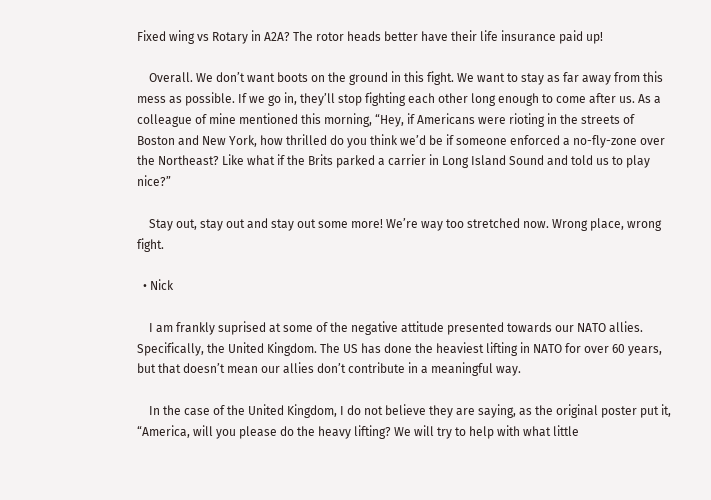Fixed wing vs Rotary in A2A? The rotor heads better have their life insurance paid up!

    Overall. We don’t want boots on the ground in this fight. We want to stay as far away from this mess as possible. If we go in, they’ll stop fighting each other long enough to come after us. As a colleague of mine mentioned this morning, “Hey, if Americans were rioting in the streets of Boston and New York, how thrilled do you think we’d be if someone enforced a no-fly-zone over the Northeast? Like what if the Brits parked a carrier in Long Island Sound and told us to play nice?”

    Stay out, stay out and stay out some more! We’re way too stretched now. Wrong place, wrong fight.

  • Nick

    I am frankly suprised at some of the negative attitude presented towards our NATO allies. Specifically, the United Kingdom. The US has done the heaviest lifting in NATO for over 60 years, but that doesn’t mean our allies don’t contribute in a meaningful way.

    In the case of the United Kingdom, I do not believe they are saying, as the original poster put it, “America, will you please do the heavy lifting? We will try to help with what little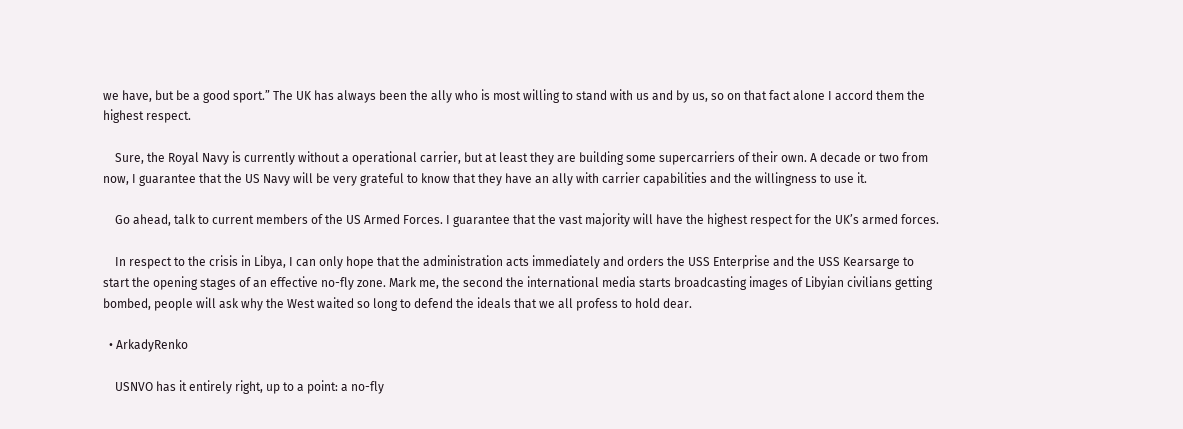we have, but be a good sport.” The UK has always been the ally who is most willing to stand with us and by us, so on that fact alone I accord them the highest respect.

    Sure, the Royal Navy is currently without a operational carrier, but at least they are building some supercarriers of their own. A decade or two from now, I guarantee that the US Navy will be very grateful to know that they have an ally with carrier capabilities and the willingness to use it.

    Go ahead, talk to current members of the US Armed Forces. I guarantee that the vast majority will have the highest respect for the UK’s armed forces.

    In respect to the crisis in Libya, I can only hope that the administration acts immediately and orders the USS Enterprise and the USS Kearsarge to start the opening stages of an effective no-fly zone. Mark me, the second the international media starts broadcasting images of Libyian civilians getting bombed, people will ask why the West waited so long to defend the ideals that we all profess to hold dear.

  • ArkadyRenko

    USNVO has it entirely right, up to a point: a no-fly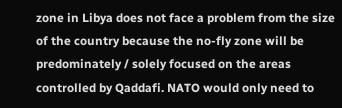zone in Libya does not face a problem from the size of the country because the no-fly zone will be predominately / solely focused on the areas controlled by Qaddafi. NATO would only need to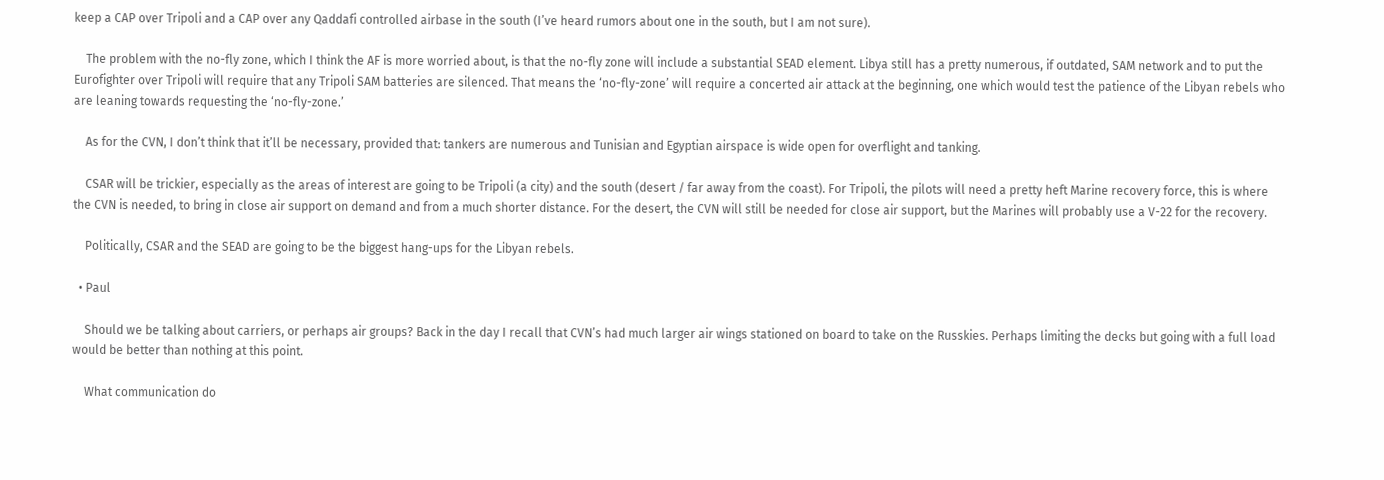keep a CAP over Tripoli and a CAP over any Qaddafi controlled airbase in the south (I’ve heard rumors about one in the south, but I am not sure).

    The problem with the no-fly zone, which I think the AF is more worried about, is that the no-fly zone will include a substantial SEAD element. Libya still has a pretty numerous, if outdated, SAM network and to put the Eurofighter over Tripoli will require that any Tripoli SAM batteries are silenced. That means the ‘no-fly-zone’ will require a concerted air attack at the beginning, one which would test the patience of the Libyan rebels who are leaning towards requesting the ‘no-fly-zone.’

    As for the CVN, I don’t think that it’ll be necessary, provided that: tankers are numerous and Tunisian and Egyptian airspace is wide open for overflight and tanking.

    CSAR will be trickier, especially as the areas of interest are going to be Tripoli (a city) and the south (desert / far away from the coast). For Tripoli, the pilots will need a pretty heft Marine recovery force, this is where the CVN is needed, to bring in close air support on demand and from a much shorter distance. For the desert, the CVN will still be needed for close air support, but the Marines will probably use a V-22 for the recovery.

    Politically, CSAR and the SEAD are going to be the biggest hang-ups for the Libyan rebels.

  • Paul

    Should we be talking about carriers, or perhaps air groups? Back in the day I recall that CVN’s had much larger air wings stationed on board to take on the Russkies. Perhaps limiting the decks but going with a full load would be better than nothing at this point.

    What communication do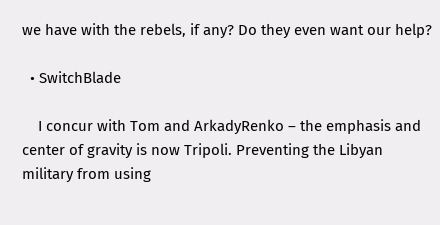we have with the rebels, if any? Do they even want our help?

  • SwitchBlade

    I concur with Tom and ArkadyRenko – the emphasis and center of gravity is now Tripoli. Preventing the Libyan military from using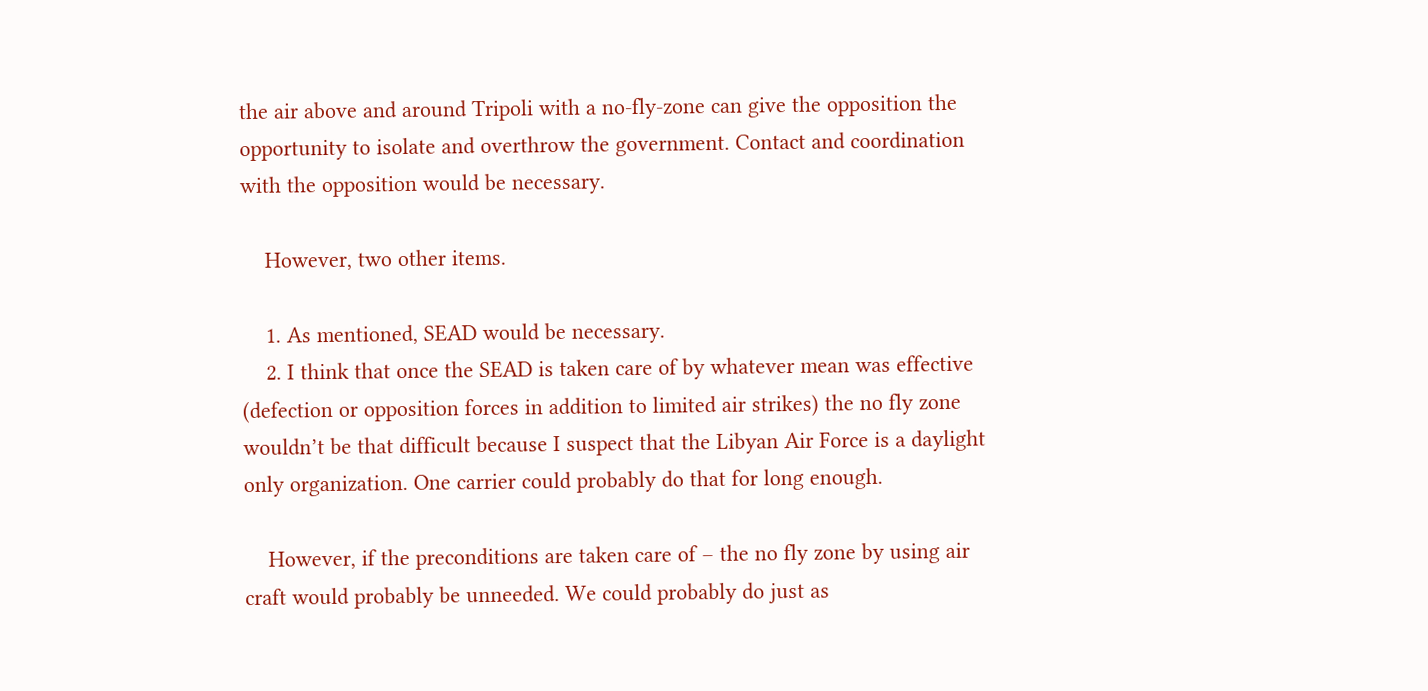the air above and around Tripoli with a no-fly-zone can give the opposition the opportunity to isolate and overthrow the government. Contact and coordination with the opposition would be necessary.

    However, two other items.

    1. As mentioned, SEAD would be necessary.
    2. I think that once the SEAD is taken care of by whatever mean was effective (defection or opposition forces in addition to limited air strikes) the no fly zone wouldn’t be that difficult because I suspect that the Libyan Air Force is a daylight only organization. One carrier could probably do that for long enough.

    However, if the preconditions are taken care of – the no fly zone by using air craft would probably be unneeded. We could probably do just as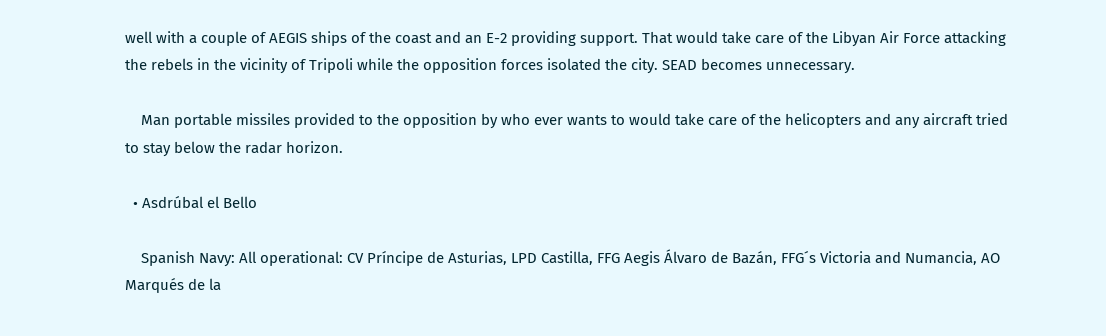well with a couple of AEGIS ships of the coast and an E-2 providing support. That would take care of the Libyan Air Force attacking the rebels in the vicinity of Tripoli while the opposition forces isolated the city. SEAD becomes unnecessary.

    Man portable missiles provided to the opposition by who ever wants to would take care of the helicopters and any aircraft tried to stay below the radar horizon.

  • Asdrúbal el Bello

    Spanish Navy: All operational: CV Príncipe de Asturias, LPD Castilla, FFG Aegis Álvaro de Bazán, FFG´s Victoria and Numancia, AO Marqués de la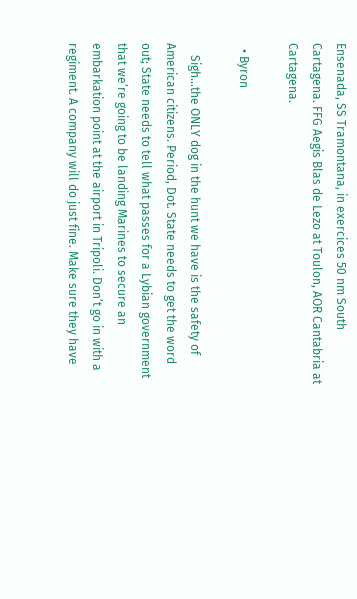Ensenada, SS Tramontana, in exercices 50 nm South Cartagena. FFG Aegis Blas de Lezo at Toulon, AOR Cantabria at Cartagena.

  • Byron

    Sigh…the ONLY dog in the hunt we have is the safety of American citizens. Period, Dot. State needs to get the word out; State needs to tell what passes for a Lybian government that we’re going to be landing Marines to secure an embarkation point at the airport in Tripoli. Don’t go in with a regiment. A company will do just fine. Make sure they have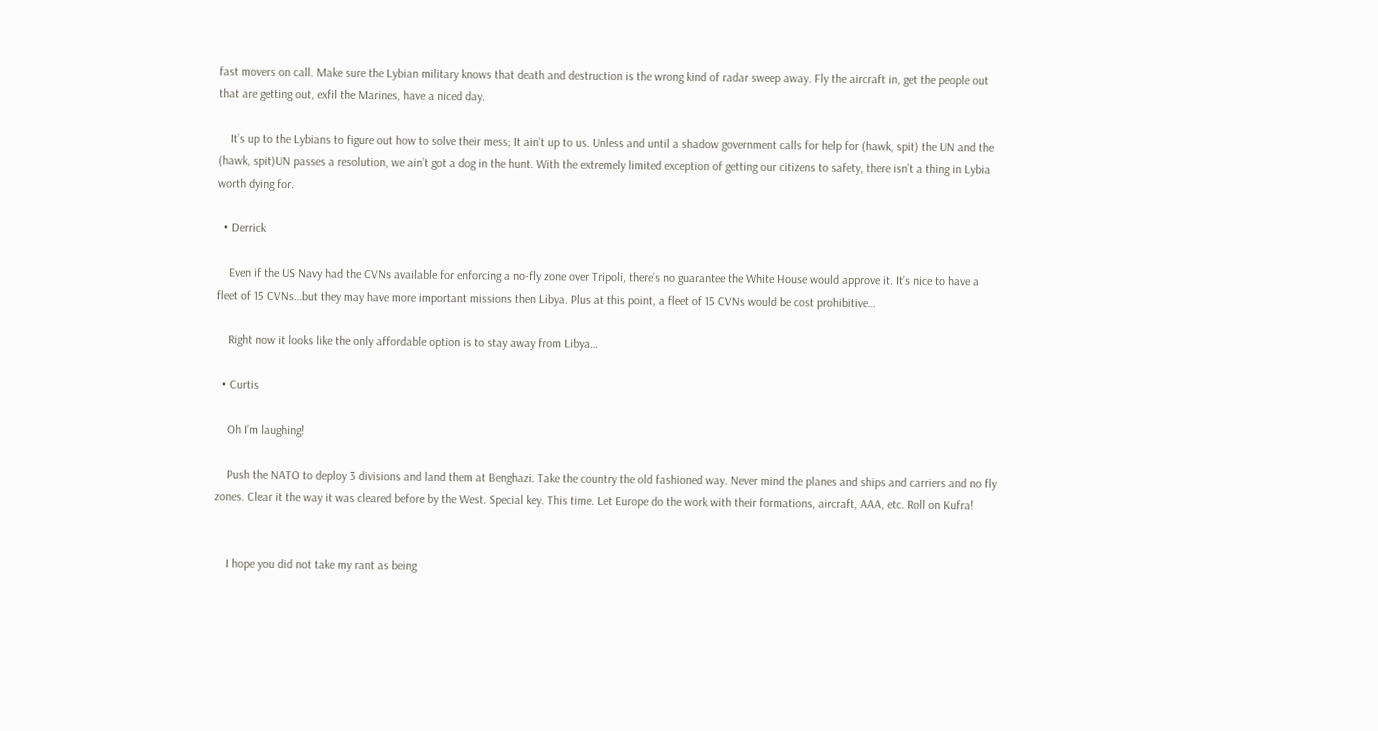fast movers on call. Make sure the Lybian military knows that death and destruction is the wrong kind of radar sweep away. Fly the aircraft in, get the people out that are getting out, exfil the Marines, have a niced day.

    It’s up to the Lybians to figure out how to solve their mess; It ain’t up to us. Unless and until a shadow government calls for help for (hawk, spit) the UN and the (hawk, spit)UN passes a resolution, we ain’t got a dog in the hunt. With the extremely limited exception of getting our citizens to safety, there isn’t a thing in Lybia worth dying for.

  • Derrick

    Even if the US Navy had the CVNs available for enforcing a no-fly zone over Tripoli, there’s no guarantee the White House would approve it. It’s nice to have a fleet of 15 CVNs…but they may have more important missions then Libya. Plus at this point, a fleet of 15 CVNs would be cost prohibitive…

    Right now it looks like the only affordable option is to stay away from Libya…

  • Curtis

    Oh I’m laughing!

    Push the NATO to deploy 3 divisions and land them at Benghazi. Take the country the old fashioned way. Never mind the planes and ships and carriers and no fly zones. Clear it the way it was cleared before by the West. Special key. This time. Let Europe do the work with their formations, aircraft, AAA, etc. Roll on Kufra!


    I hope you did not take my rant as being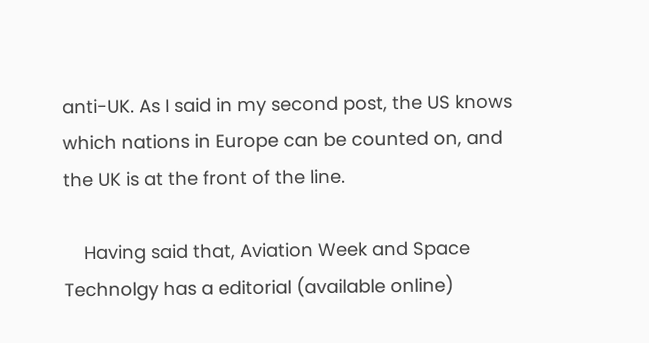anti-UK. As I said in my second post, the US knows which nations in Europe can be counted on, and the UK is at the front of the line.

    Having said that, Aviation Week and Space Technolgy has a editorial (available online)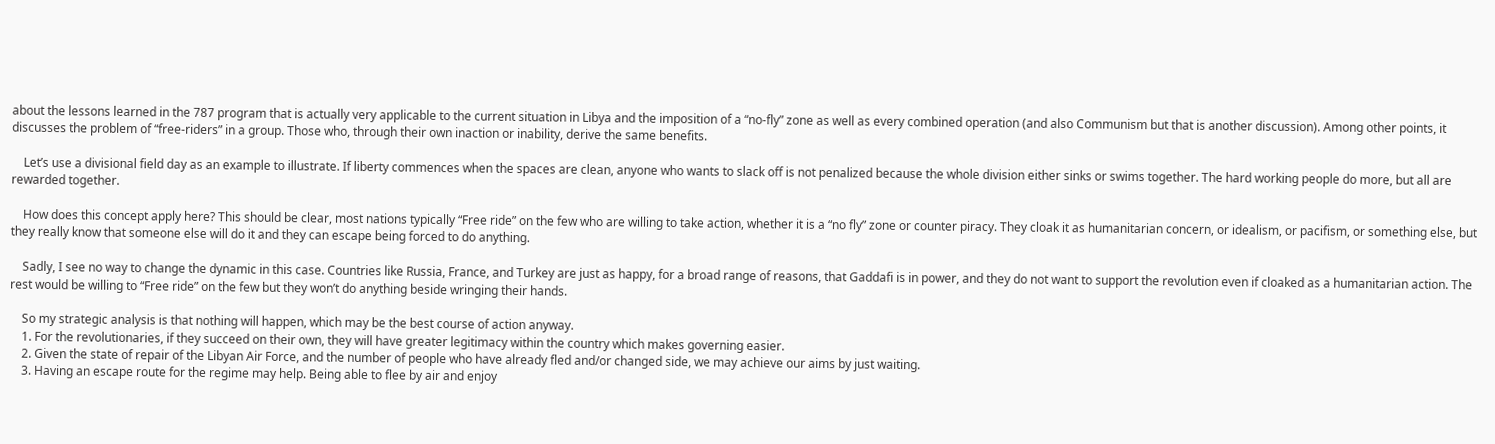about the lessons learned in the 787 program that is actually very applicable to the current situation in Libya and the imposition of a “no-fly” zone as well as every combined operation (and also Communism but that is another discussion). Among other points, it discusses the problem of “free-riders” in a group. Those who, through their own inaction or inability, derive the same benefits.

    Let’s use a divisional field day as an example to illustrate. If liberty commences when the spaces are clean, anyone who wants to slack off is not penalized because the whole division either sinks or swims together. The hard working people do more, but all are rewarded together.

    How does this concept apply here? This should be clear, most nations typically “Free ride” on the few who are willing to take action, whether it is a “no fly” zone or counter piracy. They cloak it as humanitarian concern, or idealism, or pacifism, or something else, but they really know that someone else will do it and they can escape being forced to do anything.

    Sadly, I see no way to change the dynamic in this case. Countries like Russia, France, and Turkey are just as happy, for a broad range of reasons, that Gaddafi is in power, and they do not want to support the revolution even if cloaked as a humanitarian action. The rest would be willing to “Free ride” on the few but they won’t do anything beside wringing their hands.

    So my strategic analysis is that nothing will happen, which may be the best course of action anyway.
    1. For the revolutionaries, if they succeed on their own, they will have greater legitimacy within the country which makes governing easier.
    2. Given the state of repair of the Libyan Air Force, and the number of people who have already fled and/or changed side, we may achieve our aims by just waiting.
    3. Having an escape route for the regime may help. Being able to flee by air and enjoy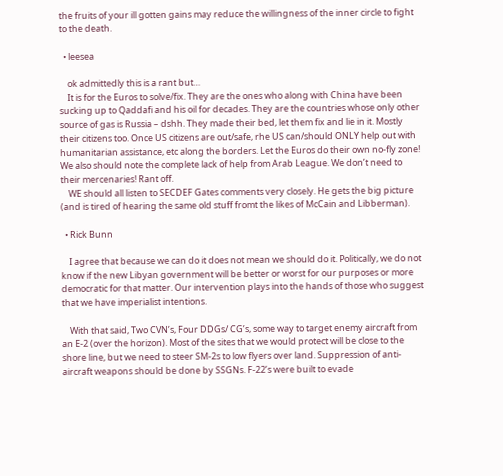the fruits of your ill gotten gains may reduce the willingness of the inner circle to fight to the death.

  • leesea

    ok admittedly this is a rant but…
    It is for the Euros to solve/fix. They are the ones who along with China have been sucking up to Qaddafi and his oil for decades. They are the countries whose only other source of gas is Russia – dshh. They made their bed, let them fix and lie in it. Mostly their citizens too. Once US citizens are out/safe, rhe US can/should ONLY help out with humanitarian assistance, etc along the borders. Let the Euros do their own no-fly zone! We also should note the complete lack of help from Arab League. We don’t need to their mercenaries! Rant off.
    WE should all listen to SECDEF Gates comments very closely. He gets the big picture (and is tired of hearing the same old stuff fromt the likes of McCain and Libberman).

  • Rick Bunn

    I agree that because we can do it does not mean we should do it. Politically, we do not know if the new Libyan government will be better or worst for our purposes or more democratic for that matter. Our intervention plays into the hands of those who suggest that we have imperialist intentions.

    With that said, Two CVN’s, Four DDGs/ CG’s, some way to target enemy aircraft from an E-2 (over the horizon). Most of the sites that we would protect will be close to the shore line, but we need to steer SM-2s to low flyers over land. Suppression of anti-aircraft weapons should be done by SSGNs. F-22’s were built to evade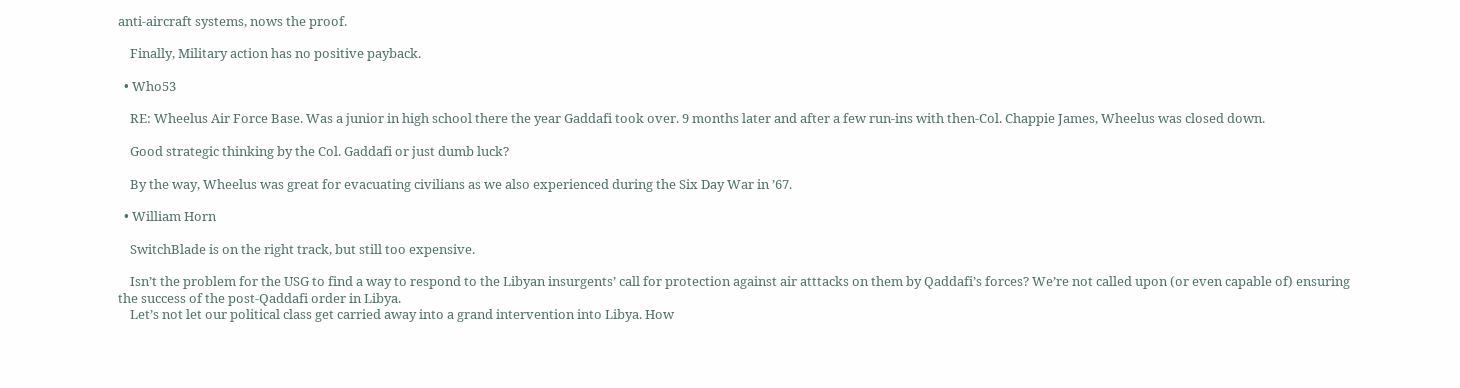anti-aircraft systems, nows the proof.

    Finally, Military action has no positive payback.

  • Who53

    RE: Wheelus Air Force Base. Was a junior in high school there the year Gaddafi took over. 9 months later and after a few run-ins with then-Col. Chappie James, Wheelus was closed down.

    Good strategic thinking by the Col. Gaddafi or just dumb luck?

    By the way, Wheelus was great for evacuating civilians as we also experienced during the Six Day War in ’67.

  • William Horn

    SwitchBlade is on the right track, but still too expensive.

    Isn’t the problem for the USG to find a way to respond to the Libyan insurgents’ call for protection against air atttacks on them by Qaddafi’s forces? We’re not called upon (or even capable of) ensuring the success of the post-Qaddafi order in Libya.
    Let’s not let our political class get carried away into a grand intervention into Libya. How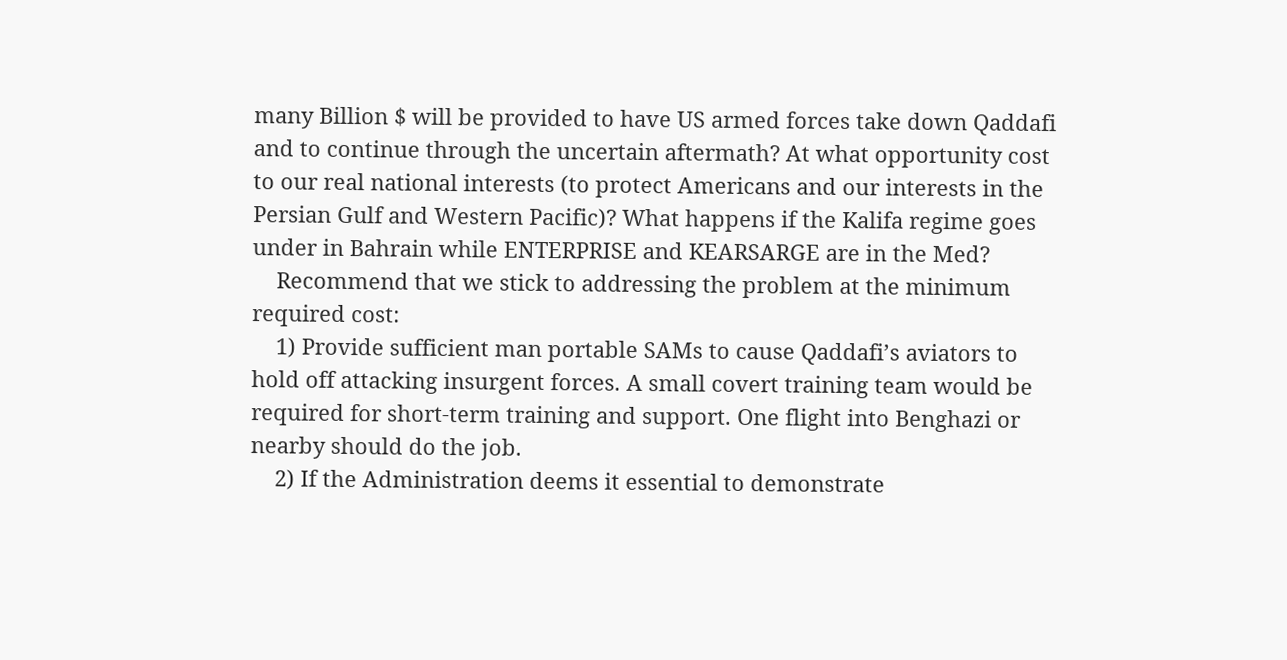many Billion $ will be provided to have US armed forces take down Qaddafi and to continue through the uncertain aftermath? At what opportunity cost to our real national interests (to protect Americans and our interests in the Persian Gulf and Western Pacific)? What happens if the Kalifa regime goes under in Bahrain while ENTERPRISE and KEARSARGE are in the Med?
    Recommend that we stick to addressing the problem at the minimum required cost:
    1) Provide sufficient man portable SAMs to cause Qaddafi’s aviators to hold off attacking insurgent forces. A small covert training team would be required for short-term training and support. One flight into Benghazi or nearby should do the job.
    2) If the Administration deems it essential to demonstrate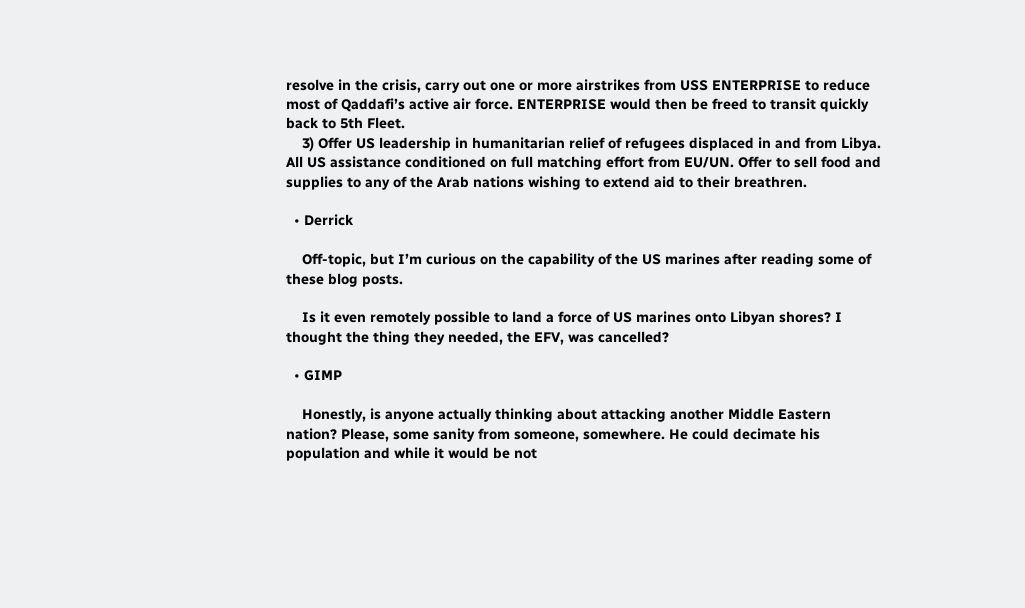resolve in the crisis, carry out one or more airstrikes from USS ENTERPRISE to reduce most of Qaddafi’s active air force. ENTERPRISE would then be freed to transit quickly back to 5th Fleet.
    3) Offer US leadership in humanitarian relief of refugees displaced in and from Libya. All US assistance conditioned on full matching effort from EU/UN. Offer to sell food and supplies to any of the Arab nations wishing to extend aid to their breathren.

  • Derrick

    Off-topic, but I’m curious on the capability of the US marines after reading some of these blog posts.

    Is it even remotely possible to land a force of US marines onto Libyan shores? I thought the thing they needed, the EFV, was cancelled?

  • GIMP

    Honestly, is anyone actually thinking about attacking another Middle Eastern nation? Please, some sanity from someone, somewhere. He could decimate his population and while it would be not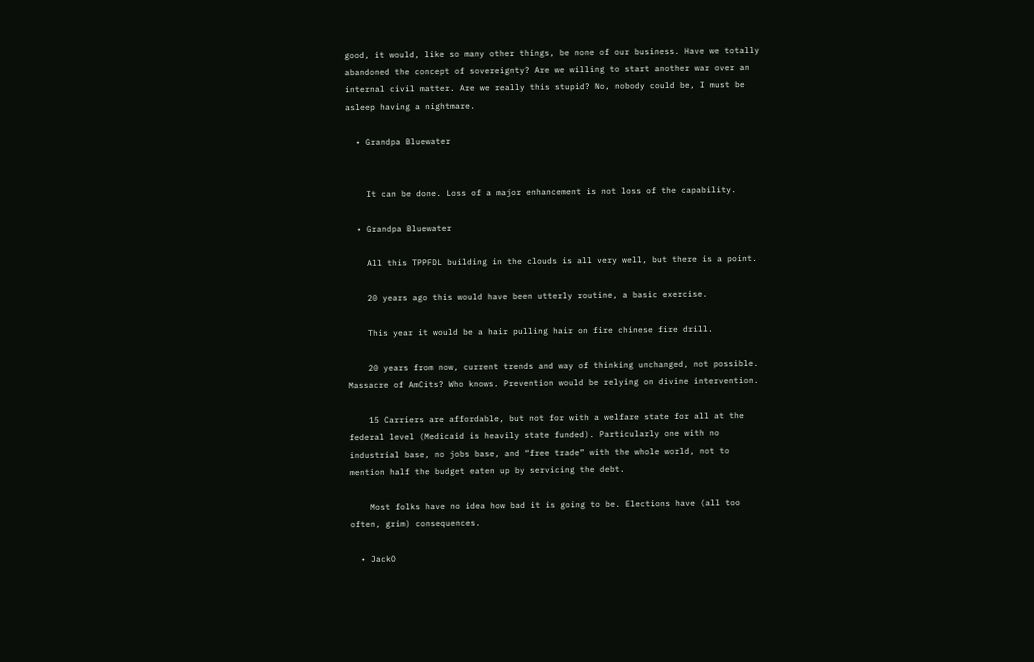good, it would, like so many other things, be none of our business. Have we totally abandoned the concept of sovereignty? Are we willing to start another war over an internal civil matter. Are we really this stupid? No, nobody could be, I must be asleep having a nightmare.

  • Grandpa Bluewater


    It can be done. Loss of a major enhancement is not loss of the capability.

  • Grandpa Bluewater

    All this TPPFDL building in the clouds is all very well, but there is a point.

    20 years ago this would have been utterly routine, a basic exercise.

    This year it would be a hair pulling hair on fire chinese fire drill.

    20 years from now, current trends and way of thinking unchanged, not possible. Massacre of AmCits? Who knows. Prevention would be relying on divine intervention.

    15 Carriers are affordable, but not for with a welfare state for all at the federal level (Medicaid is heavily state funded). Particularly one with no industrial base, no jobs base, and “free trade” with the whole world, not to mention half the budget eaten up by servicing the debt.

    Most folks have no idea how bad it is going to be. Elections have (all too often, grim) consequences.

  • JackO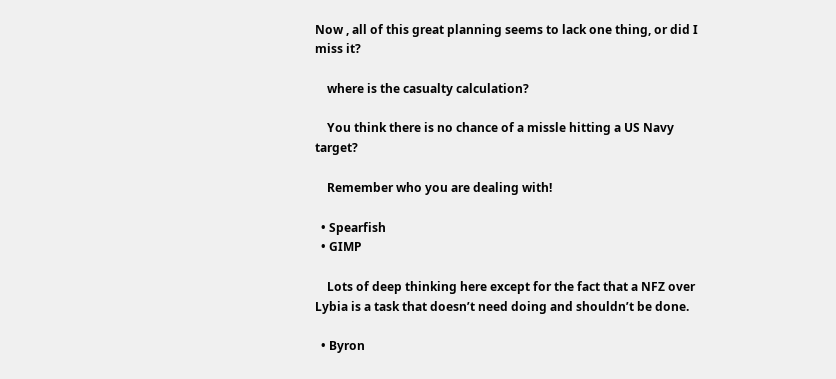Now , all of this great planning seems to lack one thing, or did I miss it?

    where is the casualty calculation?

    You think there is no chance of a missle hitting a US Navy target?

    Remember who you are dealing with!

  • Spearfish
  • GIMP

    Lots of deep thinking here except for the fact that a NFZ over Lybia is a task that doesn’t need doing and shouldn’t be done.

  • Byron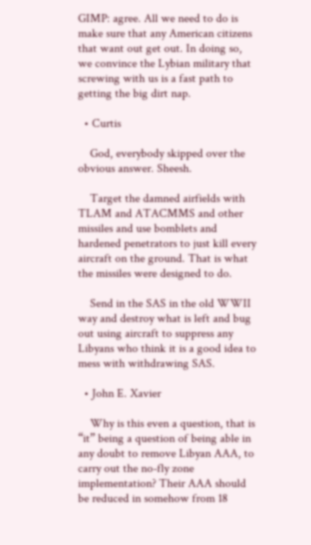GIMP: agree. All we need to do is make sure that any American citizens that want out get out. In doing so, we convince the Lybian military that screwing with us is a fast path to getting the big dirt nap.

  • Curtis

    God, everybody skipped over the obvious answer. Sheesh.

    Target the damned airfields with TLAM and ATACMMS and other missiles and use bomblets and hardened penetrators to just kill every aircraft on the ground. That is what the missiles were designed to do.

    Send in the SAS in the old WWII way and destroy what is left and bug out using aircraft to suppress any Libyans who think it is a good idea to mess with withdrawing SAS.

  • John E. Xavier

    Why is this even a question, that is “it” being a question of being able in any doubt to remove Libyan AAA, to carry out the no-fly zone implementation? Their AAA should be reduced in somehow from 18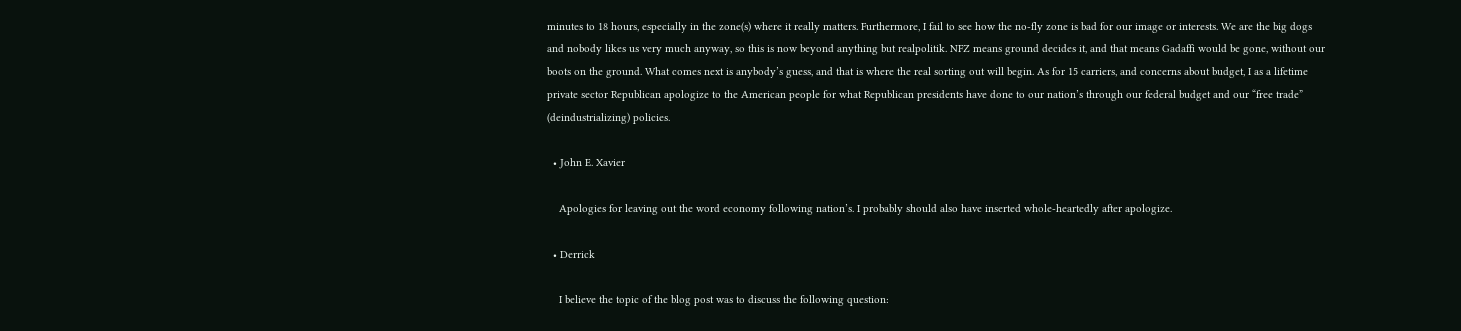minutes to 18 hours, especially in the zone(s) where it really matters. Furthermore, I fail to see how the no-fly zone is bad for our image or interests. We are the big dogs and nobody likes us very much anyway, so this is now beyond anything but realpolitik. NFZ means ground decides it, and that means Gadaffi would be gone, without our boots on the ground. What comes next is anybody’s guess, and that is where the real sorting out will begin. As for 15 carriers, and concerns about budget, I as a lifetime private sector Republican apologize to the American people for what Republican presidents have done to our nation’s through our federal budget and our “free trade” (deindustrializing) policies.

  • John E. Xavier

    Apologies for leaving out the word economy following nation’s. I probably should also have inserted whole-heartedly after apologize.

  • Derrick

    I believe the topic of the blog post was to discuss the following question: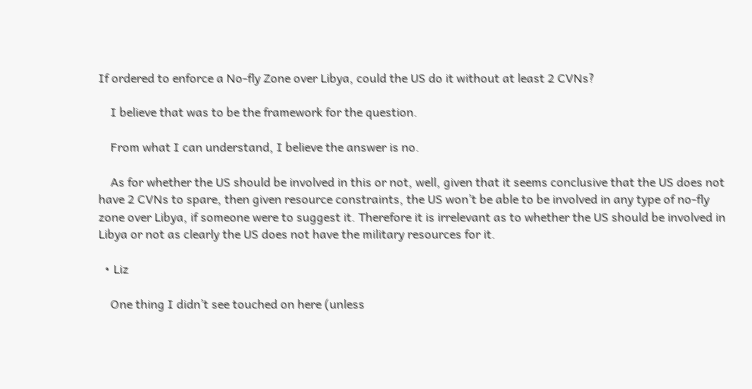If ordered to enforce a No-fly Zone over Libya, could the US do it without at least 2 CVNs?

    I believe that was to be the framework for the question.

    From what I can understand, I believe the answer is no.

    As for whether the US should be involved in this or not, well, given that it seems conclusive that the US does not have 2 CVNs to spare, then given resource constraints, the US won’t be able to be involved in any type of no-fly zone over Libya, if someone were to suggest it. Therefore it is irrelevant as to whether the US should be involved in Libya or not as clearly the US does not have the military resources for it.

  • Liz

    One thing I didn’t see touched on here (unless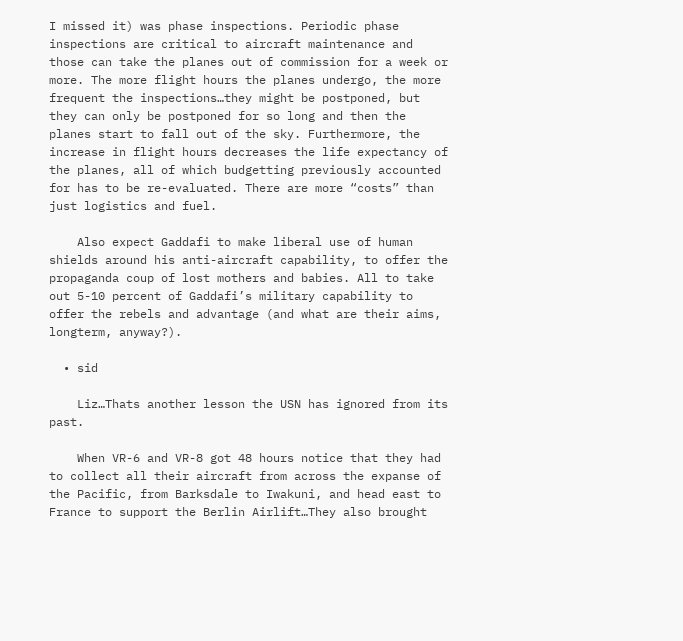I missed it) was phase inspections. Periodic phase inspections are critical to aircraft maintenance and those can take the planes out of commission for a week or more. The more flight hours the planes undergo, the more frequent the inspections…they might be postponed, but they can only be postponed for so long and then the planes start to fall out of the sky. Furthermore, the increase in flight hours decreases the life expectancy of the planes, all of which budgetting previously accounted for has to be re-evaluated. There are more “costs” than just logistics and fuel.

    Also expect Gaddafi to make liberal use of human shields around his anti-aircraft capability, to offer the propaganda coup of lost mothers and babies. All to take out 5-10 percent of Gaddafi’s military capability to offer the rebels and advantage (and what are their aims, longterm, anyway?).

  • sid

    Liz…Thats another lesson the USN has ignored from its past.

    When VR-6 and VR-8 got 48 hours notice that they had to collect all their aircraft from across the expanse of the Pacific, from Barksdale to Iwakuni, and head east to France to support the Berlin Airlift…They also brought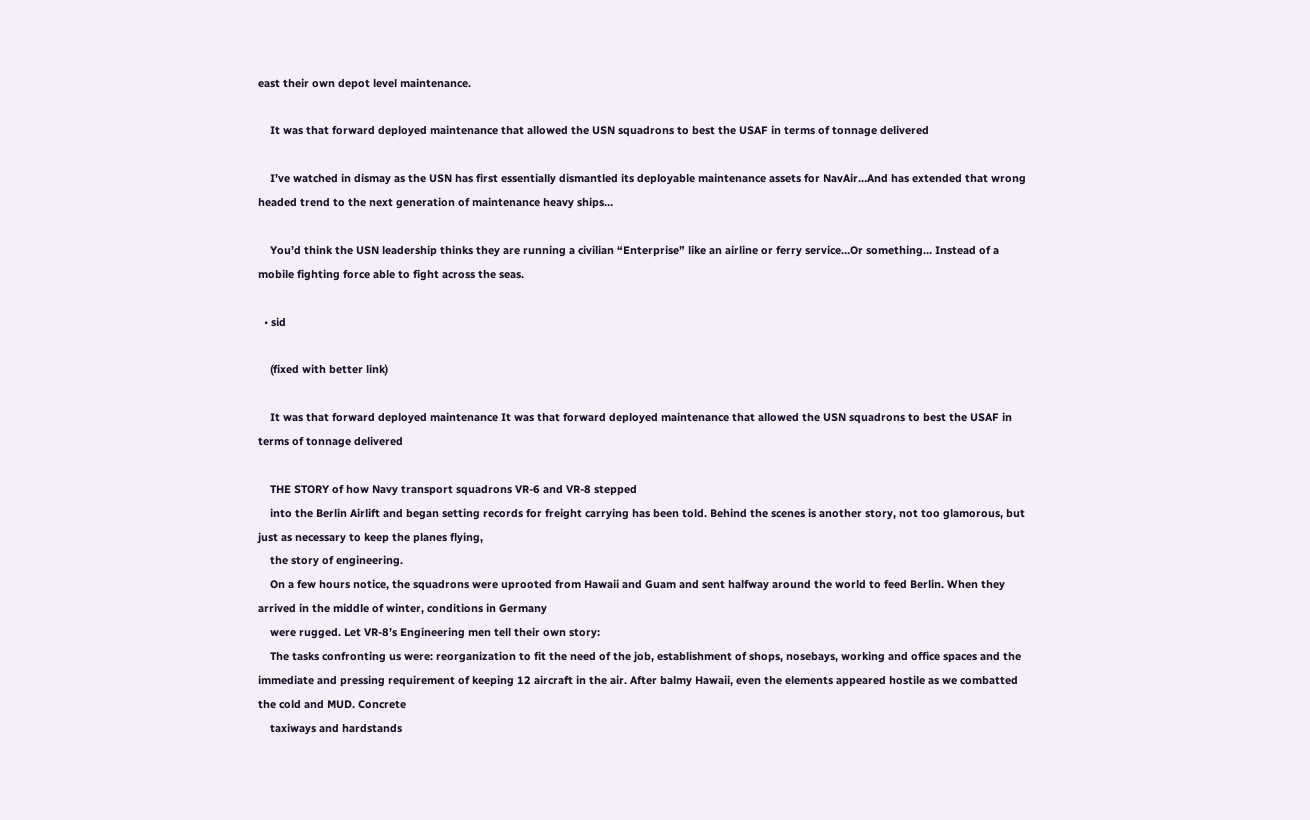east their own depot level maintenance.

    It was that forward deployed maintenance that allowed the USN squadrons to best the USAF in terms of tonnage delivered

    I’ve watched in dismay as the USN has first essentially dismantled its deployable maintenance assets for NavAir…And has extended that wrong headed trend to the next generation of maintenance heavy ships…

    You’d think the USN leadership thinks they are running a civilian “Enterprise” like an airline or ferry service…Or something… Instead of a mobile fighting force able to fight across the seas.

  • sid

    (fixed with better link)

    It was that forward deployed maintenance It was that forward deployed maintenance that allowed the USN squadrons to best the USAF in terms of tonnage delivered

    THE STORY of how Navy transport squadrons VR-6 and VR-8 stepped
    into the Berlin Airlift and began setting records for freight carrying has been told. Behind the scenes is another story, not too glamorous, but just as necessary to keep the planes flying,
    the story of engineering.
    On a few hours notice, the squadrons were uprooted from Hawaii and Guam and sent halfway around the world to feed Berlin. When they arrived in the middle of winter, conditions in Germany
    were rugged. Let VR-8’s Engineering men tell their own story:
    The tasks confronting us were: reorganization to fit the need of the job, establishment of shops, nosebays, working and office spaces and the immediate and pressing requirement of keeping 12 aircraft in the air. After balmy Hawaii, even the elements appeared hostile as we combatted the cold and MUD. Concrete
    taxiways and hardstands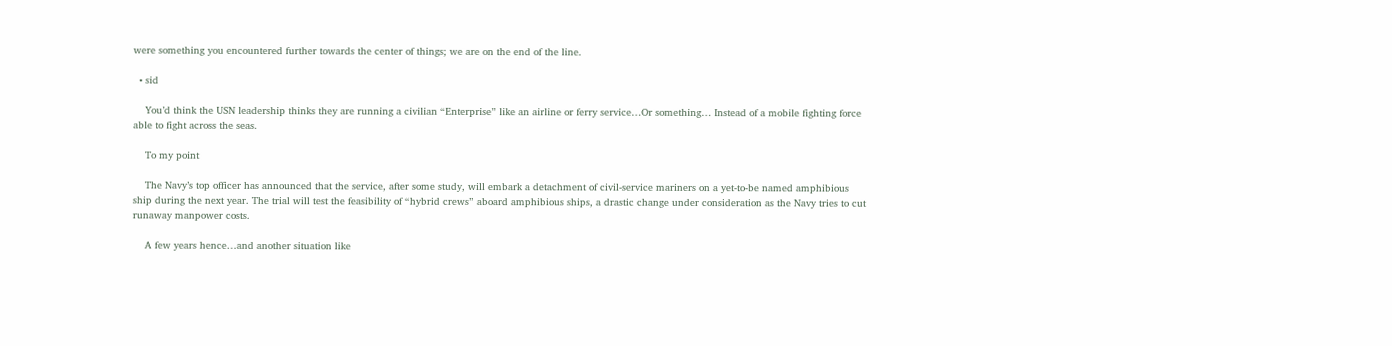were something you encountered further towards the center of things; we are on the end of the line.

  • sid

    You’d think the USN leadership thinks they are running a civilian “Enterprise” like an airline or ferry service…Or something… Instead of a mobile fighting force able to fight across the seas.

    To my point

    The Navy’s top officer has announced that the service, after some study, will embark a detachment of civil-service mariners on a yet-to-be named amphibious ship during the next year. The trial will test the feasibility of “hybrid crews” aboard amphibious ships, a drastic change under consideration as the Navy tries to cut runaway manpower costs.

    A few years hence…and another situation like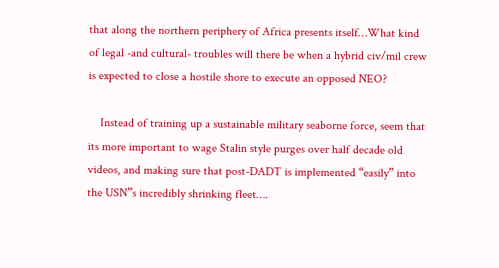that along the northern periphery of Africa presents itself…What kind of legal -and cultural- troubles will there be when a hybrid civ/mil crew is expected to close a hostile shore to execute an opposed NEO?

    Instead of training up a sustainable military seaborne force, seem that its more important to wage Stalin style purges over half decade old videos, and making sure that post-DADT is implemented “easily” into the USN”s incredibly shrinking fleet….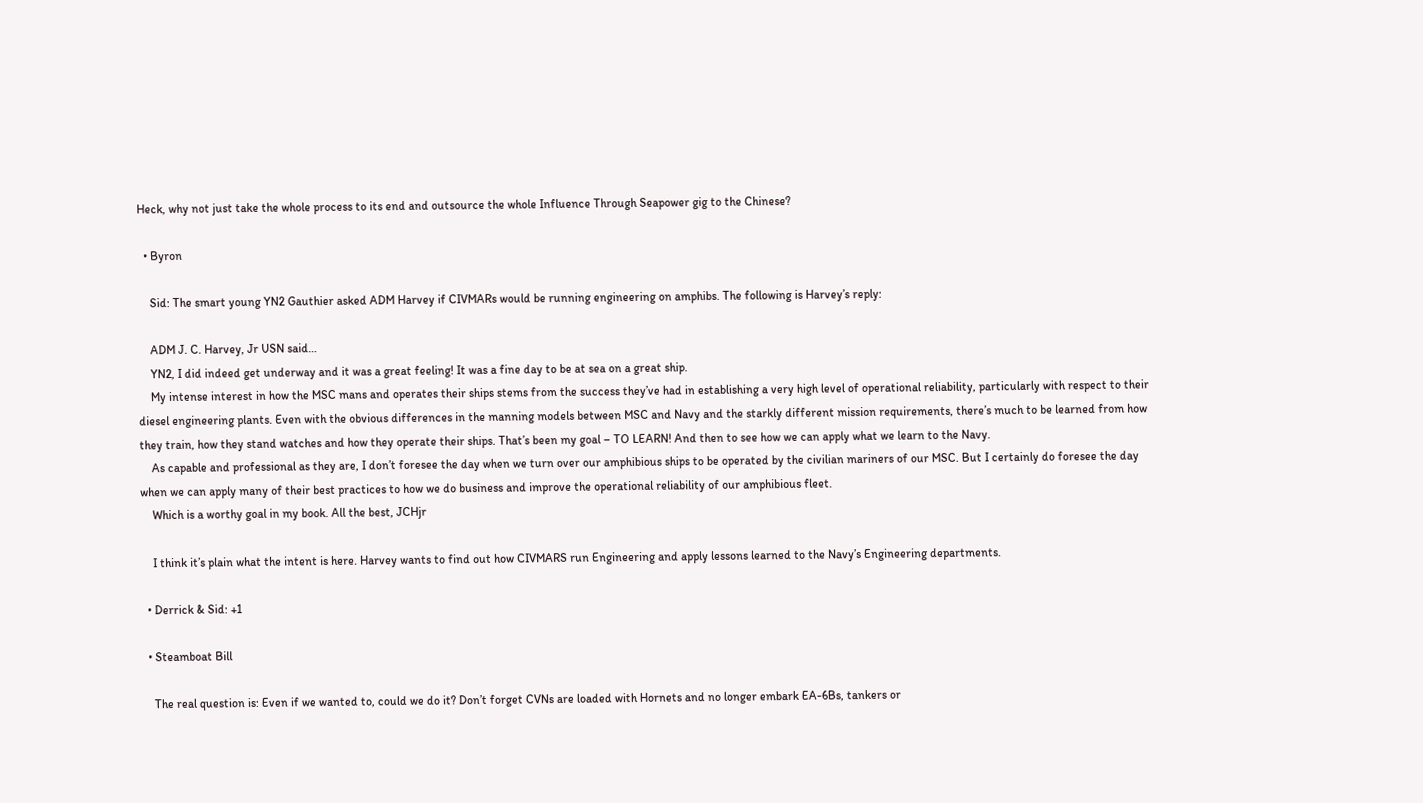Heck, why not just take the whole process to its end and outsource the whole Influence Through Seapower gig to the Chinese?

  • Byron

    Sid: The smart young YN2 Gauthier asked ADM Harvey if CIVMARs would be running engineering on amphibs. The following is Harvey’s reply:

    ADM J. C. Harvey, Jr USN said…
    YN2, I did indeed get underway and it was a great feeling! It was a fine day to be at sea on a great ship.
    My intense interest in how the MSC mans and operates their ships stems from the success they’ve had in establishing a very high level of operational reliability, particularly with respect to their diesel engineering plants. Even with the obvious differences in the manning models between MSC and Navy and the starkly different mission requirements, there’s much to be learned from how they train, how they stand watches and how they operate their ships. That’s been my goal – TO LEARN! And then to see how we can apply what we learn to the Navy.
    As capable and professional as they are, I don’t foresee the day when we turn over our amphibious ships to be operated by the civilian mariners of our MSC. But I certainly do foresee the day when we can apply many of their best practices to how we do business and improve the operational reliability of our amphibious fleet.
    Which is a worthy goal in my book. All the best, JCHjr

    I think it’s plain what the intent is here. Harvey wants to find out how CIVMARS run Engineering and apply lessons learned to the Navy’s Engineering departments.

  • Derrick & Sid: +1

  • Steamboat Bill

    The real question is: Even if we wanted to, could we do it? Don’t forget CVNs are loaded with Hornets and no longer embark EA-6Bs, tankers or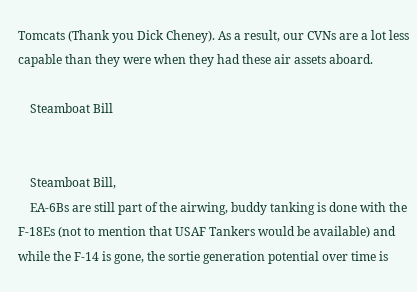Tomcats (Thank you Dick Cheney). As a result, our CVNs are a lot less capable than they were when they had these air assets aboard.

    Steamboat Bill


    Steamboat Bill,
    EA-6Bs are still part of the airwing, buddy tanking is done with the F-18Es (not to mention that USAF Tankers would be available) and while the F-14 is gone, the sortie generation potential over time is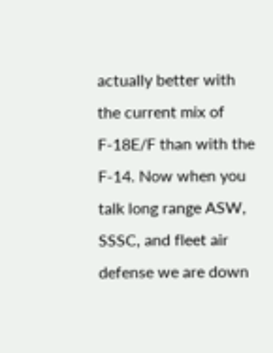actually better with the current mix of F-18E/F than with the F-14. Now when you talk long range ASW, SSSC, and fleet air defense we are down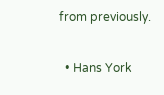from previously.

  • Hans York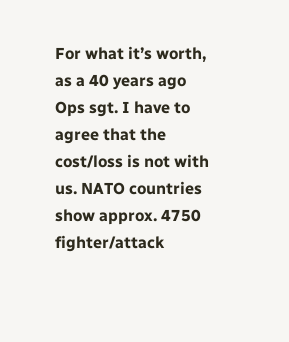For what it’s worth, as a 40 years ago Ops sgt. I have to agree that the cost/loss is not with us. NATO countries show approx. 4750 fighter/attack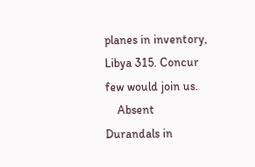planes in inventory, Libya 315. Concur few would join us.
    Absent Durandals in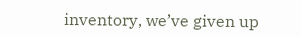inventory, we’ve given up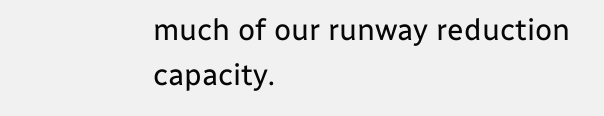much of our runway reduction capacity.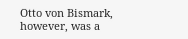Otto von Bismark, however, was a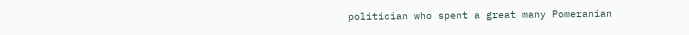politician who spent a great many Pomeranian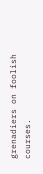grenadiers on foolish courses.